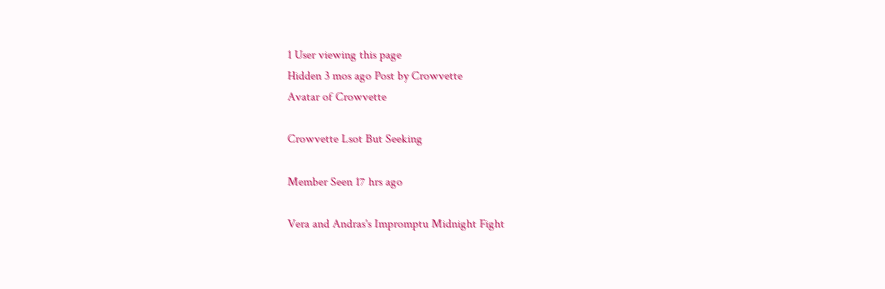1 User viewing this page
Hidden 3 mos ago Post by Crowvette
Avatar of Crowvette

Crowvette Lsot But Seeking

Member Seen 17 hrs ago

Vera and Andras's Impromptu Midnight Fight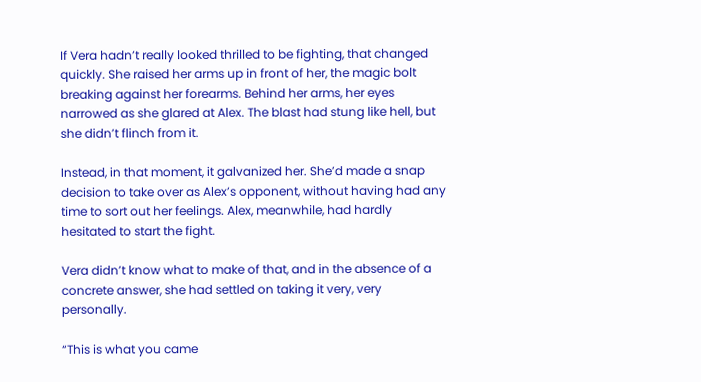If Vera hadn’t really looked thrilled to be fighting, that changed quickly. She raised her arms up in front of her, the magic bolt breaking against her forearms. Behind her arms, her eyes narrowed as she glared at Alex. The blast had stung like hell, but she didn’t flinch from it.

Instead, in that moment, it galvanized her. She’d made a snap decision to take over as Alex’s opponent, without having had any time to sort out her feelings. Alex, meanwhile, had hardly hesitated to start the fight.

Vera didn’t know what to make of that, and in the absence of a concrete answer, she had settled on taking it very, very personally.

“This is what you came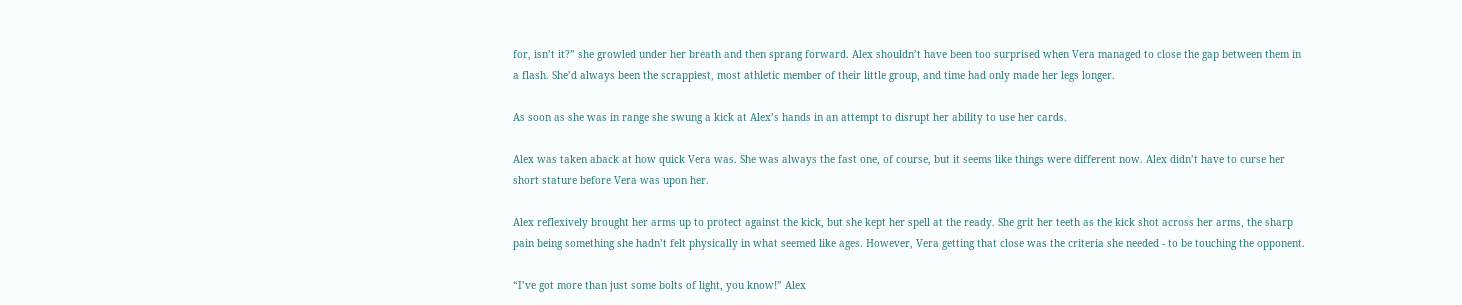for, isn’t it?” she growled under her breath and then sprang forward. Alex shouldn’t have been too surprised when Vera managed to close the gap between them in a flash. She’d always been the scrappiest, most athletic member of their little group, and time had only made her legs longer.

As soon as she was in range she swung a kick at Alex’s hands in an attempt to disrupt her ability to use her cards.

Alex was taken aback at how quick Vera was. She was always the fast one, of course, but it seems like things were different now. Alex didn’t have to curse her short stature before Vera was upon her.

Alex reflexively brought her arms up to protect against the kick, but she kept her spell at the ready. She grit her teeth as the kick shot across her arms, the sharp pain being something she hadn’t felt physically in what seemed like ages. However, Vera getting that close was the criteria she needed - to be touching the opponent.

“I’ve got more than just some bolts of light, you know!” Alex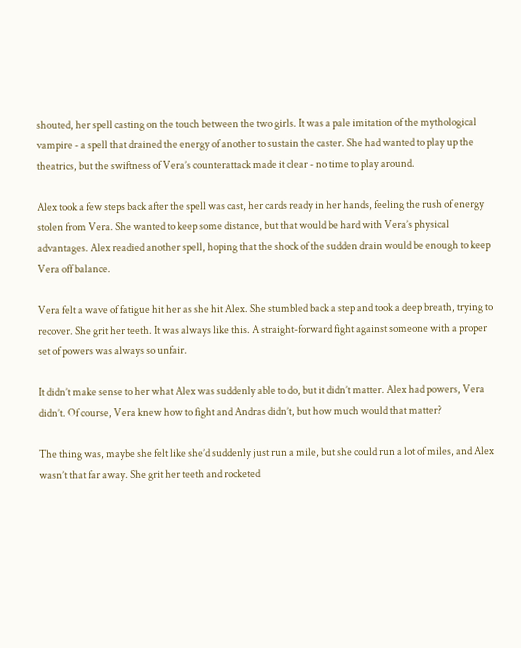shouted, her spell casting on the touch between the two girls. It was a pale imitation of the mythological vampire - a spell that drained the energy of another to sustain the caster. She had wanted to play up the theatrics, but the swiftness of Vera’s counterattack made it clear - no time to play around.

Alex took a few steps back after the spell was cast, her cards ready in her hands, feeling the rush of energy stolen from Vera. She wanted to keep some distance, but that would be hard with Vera’s physical advantages. Alex readied another spell, hoping that the shock of the sudden drain would be enough to keep Vera off balance.

Vera felt a wave of fatigue hit her as she hit Alex. She stumbled back a step and took a deep breath, trying to recover. She grit her teeth. It was always like this. A straight-forward fight against someone with a proper set of powers was always so unfair.

It didn’t make sense to her what Alex was suddenly able to do, but it didn’t matter. Alex had powers, Vera didn’t. Of course, Vera knew how to fight and Andras didn’t, but how much would that matter?

The thing was, maybe she felt like she’d suddenly just run a mile, but she could run a lot of miles, and Alex wasn’t that far away. She grit her teeth and rocketed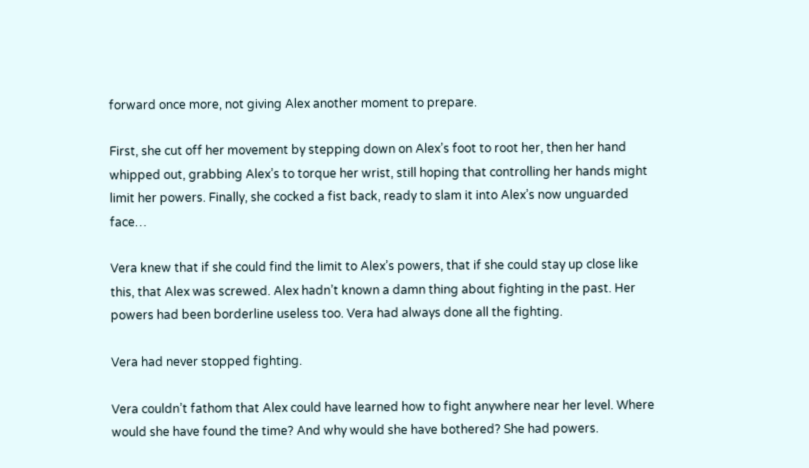forward once more, not giving Alex another moment to prepare.

First, she cut off her movement by stepping down on Alex’s foot to root her, then her hand whipped out, grabbing Alex’s to torque her wrist, still hoping that controlling her hands might limit her powers. Finally, she cocked a fist back, ready to slam it into Alex’s now unguarded face…

Vera knew that if she could find the limit to Alex’s powers, that if she could stay up close like this, that Alex was screwed. Alex hadn’t known a damn thing about fighting in the past. Her powers had been borderline useless too. Vera had always done all the fighting.

Vera had never stopped fighting.

Vera couldn’t fathom that Alex could have learned how to fight anywhere near her level. Where would she have found the time? And why would she have bothered? She had powers.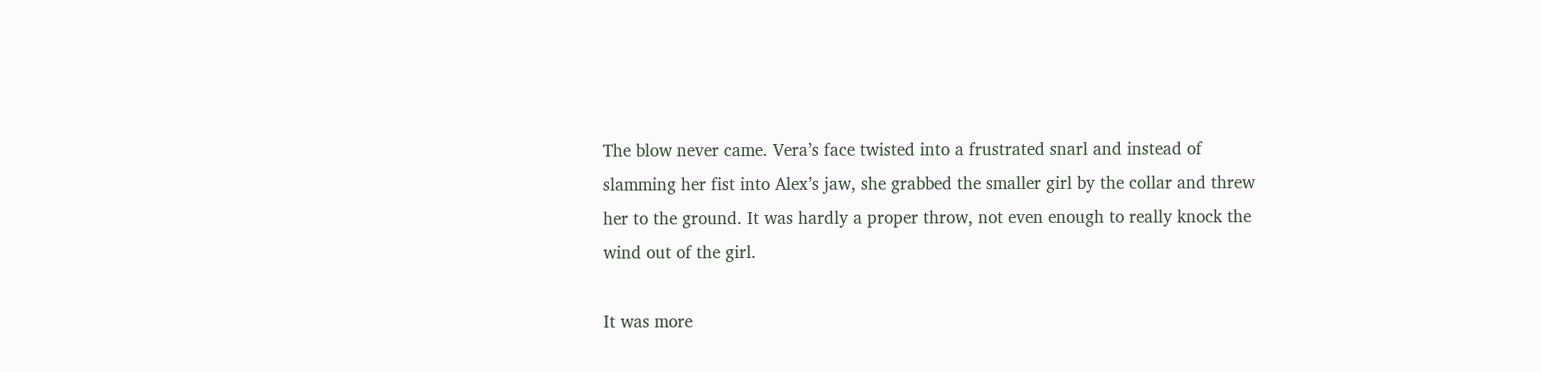The blow never came. Vera’s face twisted into a frustrated snarl and instead of slamming her fist into Alex’s jaw, she grabbed the smaller girl by the collar and threw her to the ground. It was hardly a proper throw, not even enough to really knock the wind out of the girl.

It was more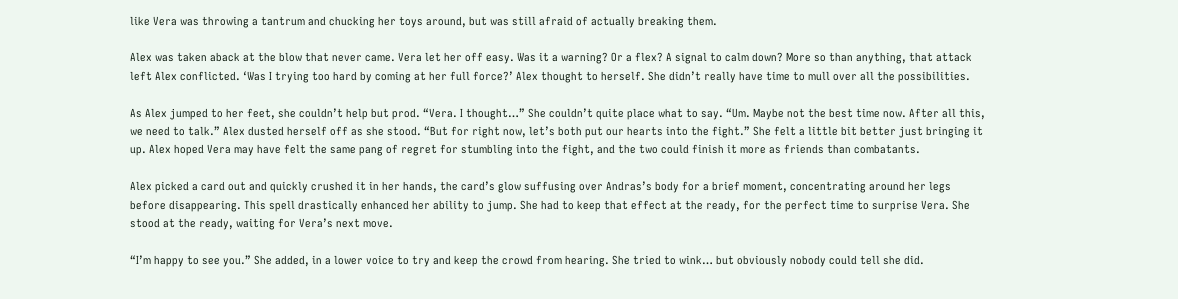like Vera was throwing a tantrum and chucking her toys around, but was still afraid of actually breaking them.

Alex was taken aback at the blow that never came. Vera let her off easy. Was it a warning? Or a flex? A signal to calm down? More so than anything, that attack left Alex conflicted. ‘Was I trying too hard by coming at her full force?’ Alex thought to herself. She didn’t really have time to mull over all the possibilities.

As Alex jumped to her feet, she couldn’t help but prod. “Vera. I thought…” She couldn’t quite place what to say. “Um. Maybe not the best time now. After all this, we need to talk.” Alex dusted herself off as she stood. “But for right now, let’s both put our hearts into the fight.” She felt a little bit better just bringing it up. Alex hoped Vera may have felt the same pang of regret for stumbling into the fight, and the two could finish it more as friends than combatants.

Alex picked a card out and quickly crushed it in her hands, the card’s glow suffusing over Andras’s body for a brief moment, concentrating around her legs before disappearing. This spell drastically enhanced her ability to jump. She had to keep that effect at the ready, for the perfect time to surprise Vera. She stood at the ready, waiting for Vera’s next move.

“I’m happy to see you.” She added, in a lower voice to try and keep the crowd from hearing. She tried to wink… but obviously nobody could tell she did.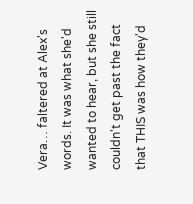Vera… faltered at Alex's words. It was what she'd wanted to hear, but she still couldn't get past the fact that THIS was how they'd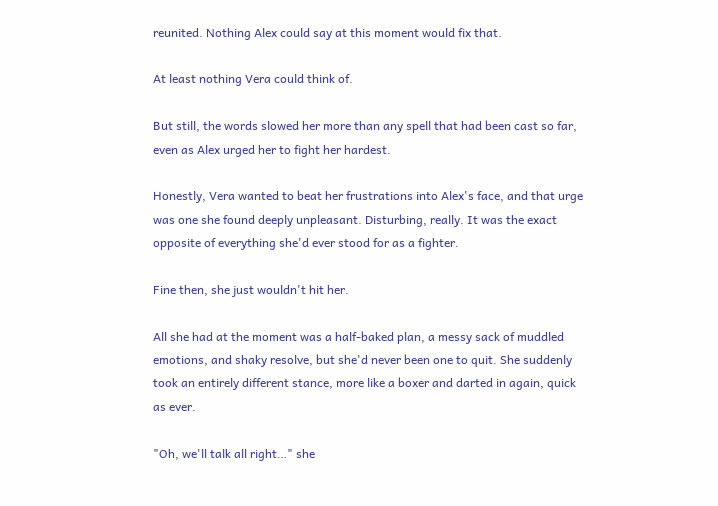reunited. Nothing Alex could say at this moment would fix that.

At least nothing Vera could think of.

But still, the words slowed her more than any spell that had been cast so far, even as Alex urged her to fight her hardest.

Honestly, Vera wanted to beat her frustrations into Alex's face, and that urge was one she found deeply unpleasant. Disturbing, really. It was the exact opposite of everything she'd ever stood for as a fighter.

Fine then, she just wouldn't hit her.

All she had at the moment was a half-baked plan, a messy sack of muddled emotions, and shaky resolve, but she'd never been one to quit. She suddenly took an entirely different stance, more like a boxer and darted in again, quick as ever.

"Oh, we'll talk all right…" she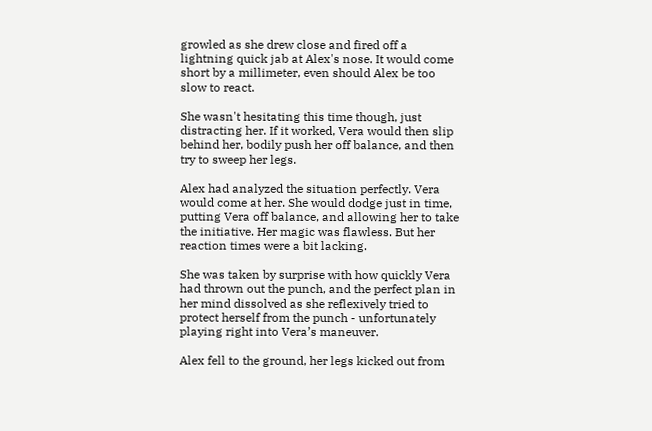growled as she drew close and fired off a lightning quick jab at Alex's nose. It would come short by a millimeter, even should Alex be too slow to react.

She wasn't hesitating this time though, just distracting her. If it worked, Vera would then slip behind her, bodily push her off balance, and then try to sweep her legs.

Alex had analyzed the situation perfectly. Vera would come at her. She would dodge just in time, putting Vera off balance, and allowing her to take the initiative. Her magic was flawless. But her reaction times were a bit lacking.

She was taken by surprise with how quickly Vera had thrown out the punch, and the perfect plan in her mind dissolved as she reflexively tried to protect herself from the punch - unfortunately playing right into Vera’s maneuver.

Alex fell to the ground, her legs kicked out from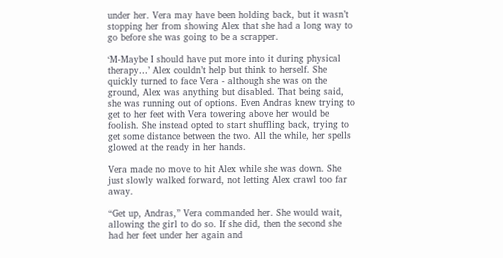under her. Vera may have been holding back, but it wasn’t stopping her from showing Alex that she had a long way to go before she was going to be a scrapper.

‘M-Maybe I should have put more into it during physical therapy…’ Alex couldn’t help but think to herself. She quickly turned to face Vera - although she was on the ground, Alex was anything but disabled. That being said, she was running out of options. Even Andras knew trying to get to her feet with Vera towering above her would be foolish. She instead opted to start shuffling back, trying to get some distance between the two. All the while, her spells glowed at the ready in her hands.

Vera made no move to hit Alex while she was down. She just slowly walked forward, not letting Alex crawl too far away.

“Get up, Andras,” Vera commanded her. She would wait, allowing the girl to do so. If she did, then the second she had her feet under her again and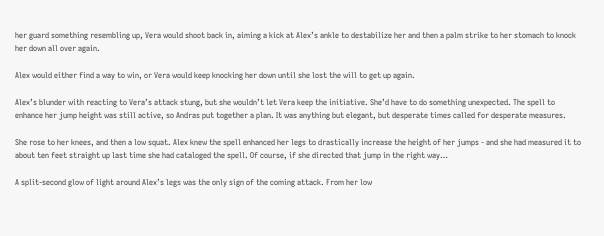her guard something resembling up, Vera would shoot back in, aiming a kick at Alex’s ankle to destabilize her and then a palm strike to her stomach to knock her down all over again.

Alex would either find a way to win, or Vera would keep knocking her down until she lost the will to get up again.

Alex’s blunder with reacting to Vera’s attack stung, but she wouldn’t let Vera keep the initiative. She’d have to do something unexpected. The spell to enhance her jump height was still active, so Andras put together a plan. It was anything but elegant, but desperate times called for desperate measures.

She rose to her knees, and then a low squat. Alex knew the spell enhanced her legs to drastically increase the height of her jumps - and she had measured it to about ten feet straight up last time she had cataloged the spell. Of course, if she directed that jump in the right way…

A split-second glow of light around Alex’s legs was the only sign of the coming attack. From her low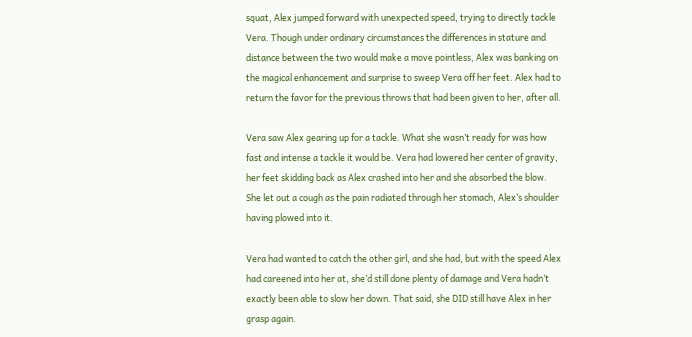squat, Alex jumped forward with unexpected speed, trying to directly tackle Vera. Though under ordinary circumstances the differences in stature and distance between the two would make a move pointless, Alex was banking on the magical enhancement and surprise to sweep Vera off her feet. Alex had to return the favor for the previous throws that had been given to her, after all.

Vera saw Alex gearing up for a tackle. What she wasn’t ready for was how fast and intense a tackle it would be. Vera had lowered her center of gravity, her feet skidding back as Alex crashed into her and she absorbed the blow. She let out a cough as the pain radiated through her stomach, Alex’s shoulder having plowed into it.

Vera had wanted to catch the other girl, and she had, but with the speed Alex had careened into her at, she’d still done plenty of damage and Vera hadn’t exactly been able to slow her down. That said, she DID still have Alex in her grasp again.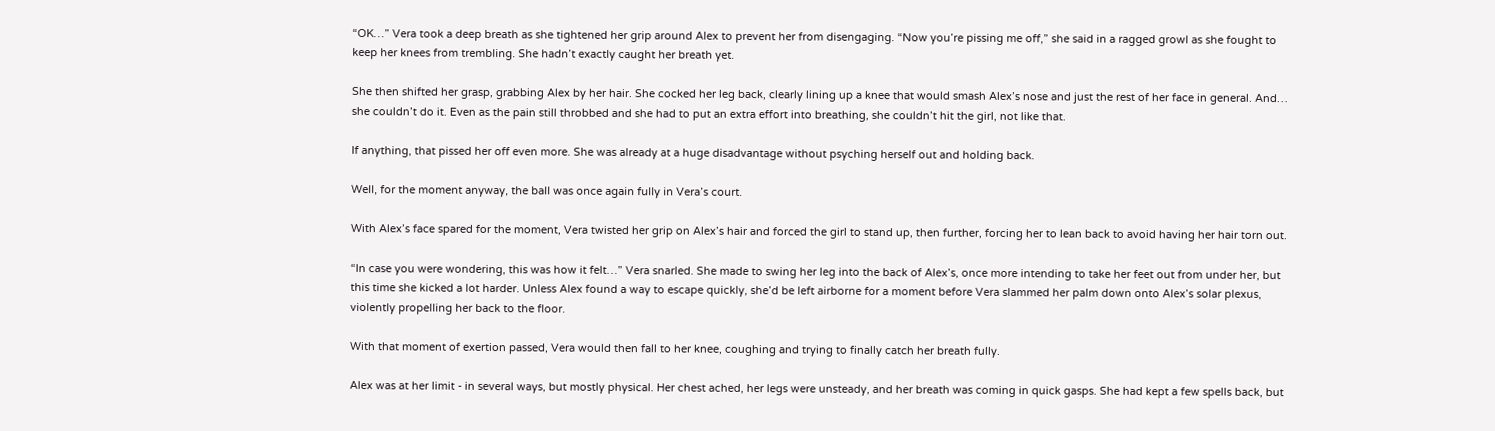“OK…” Vera took a deep breath as she tightened her grip around Alex to prevent her from disengaging. “Now you’re pissing me off,” she said in a ragged growl as she fought to keep her knees from trembling. She hadn’t exactly caught her breath yet.

She then shifted her grasp, grabbing Alex by her hair. She cocked her leg back, clearly lining up a knee that would smash Alex’s nose and just the rest of her face in general. And… she couldn’t do it. Even as the pain still throbbed and she had to put an extra effort into breathing, she couldn’t hit the girl, not like that.

If anything, that pissed her off even more. She was already at a huge disadvantage without psyching herself out and holding back.

Well, for the moment anyway, the ball was once again fully in Vera’s court.

With Alex’s face spared for the moment, Vera twisted her grip on Alex’s hair and forced the girl to stand up, then further, forcing her to lean back to avoid having her hair torn out.

“In case you were wondering, this was how it felt…” Vera snarled. She made to swing her leg into the back of Alex’s, once more intending to take her feet out from under her, but this time she kicked a lot harder. Unless Alex found a way to escape quickly, she’d be left airborne for a moment before Vera slammed her palm down onto Alex’s solar plexus, violently propelling her back to the floor.

With that moment of exertion passed, Vera would then fall to her knee, coughing and trying to finally catch her breath fully.

Alex was at her limit - in several ways, but mostly physical. Her chest ached, her legs were unsteady, and her breath was coming in quick gasps. She had kept a few spells back, but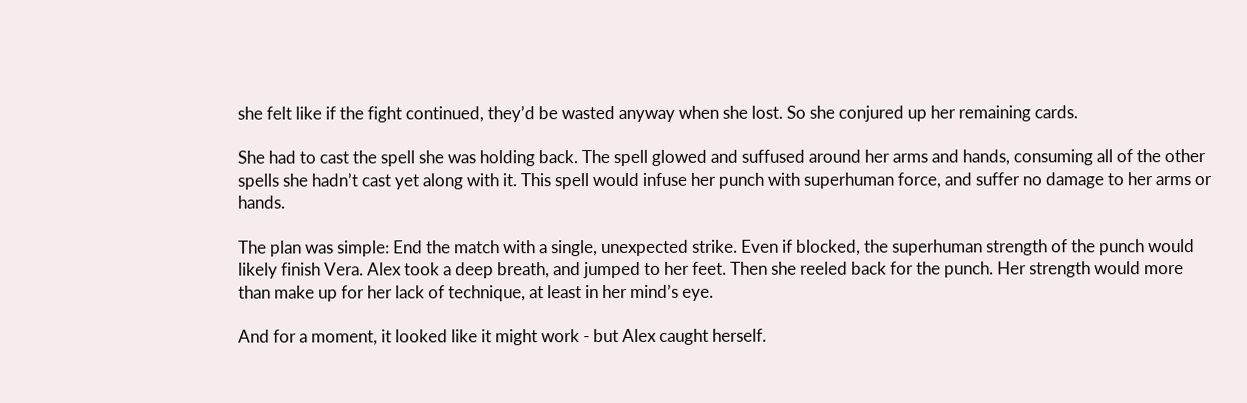she felt like if the fight continued, they’d be wasted anyway when she lost. So she conjured up her remaining cards.

She had to cast the spell she was holding back. The spell glowed and suffused around her arms and hands, consuming all of the other spells she hadn’t cast yet along with it. This spell would infuse her punch with superhuman force, and suffer no damage to her arms or hands.

The plan was simple: End the match with a single, unexpected strike. Even if blocked, the superhuman strength of the punch would likely finish Vera. Alex took a deep breath, and jumped to her feet. Then she reeled back for the punch. Her strength would more than make up for her lack of technique, at least in her mind’s eye.

And for a moment, it looked like it might work - but Alex caught herself.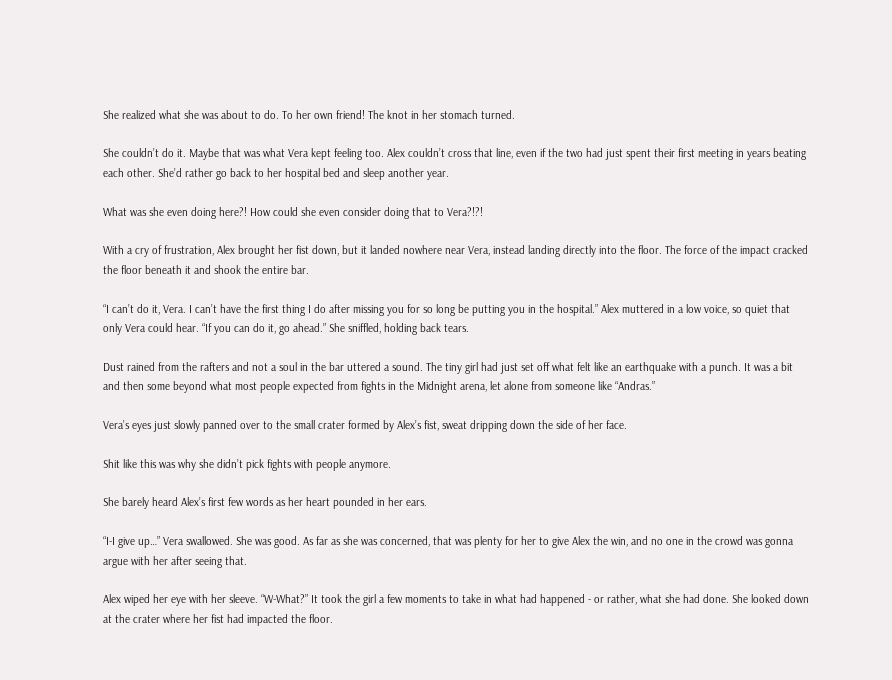She realized what she was about to do. To her own friend! The knot in her stomach turned.

She couldn’t do it. Maybe that was what Vera kept feeling too. Alex couldn’t cross that line, even if the two had just spent their first meeting in years beating each other. She’d rather go back to her hospital bed and sleep another year.

What was she even doing here?! How could she even consider doing that to Vera?!?!

With a cry of frustration, Alex brought her fist down, but it landed nowhere near Vera, instead landing directly into the floor. The force of the impact cracked the floor beneath it and shook the entire bar.

“I can’t do it, Vera. I can’t have the first thing I do after missing you for so long be putting you in the hospital.” Alex muttered in a low voice, so quiet that only Vera could hear. “If you can do it, go ahead.” She sniffled, holding back tears.

Dust rained from the rafters and not a soul in the bar uttered a sound. The tiny girl had just set off what felt like an earthquake with a punch. It was a bit and then some beyond what most people expected from fights in the Midnight arena, let alone from someone like “Andras.”

Vera’s eyes just slowly panned over to the small crater formed by Alex’s fist, sweat dripping down the side of her face.

Shit like this was why she didn’t pick fights with people anymore.

She barely heard Alex’s first few words as her heart pounded in her ears.

“I-I give up…” Vera swallowed. She was good. As far as she was concerned, that was plenty for her to give Alex the win, and no one in the crowd was gonna argue with her after seeing that.

Alex wiped her eye with her sleeve. “W-What?” It took the girl a few moments to take in what had happened - or rather, what she had done. She looked down at the crater where her fist had impacted the floor.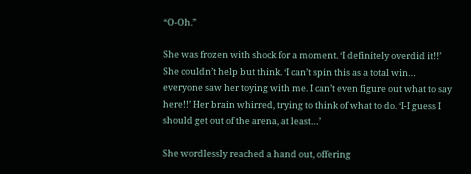“O-Oh.”

She was frozen with shock for a moment. ‘I definitely overdid it!!’ She couldn’t help but think. ‘I can’t spin this as a total win… everyone saw her toying with me. I can’t even figure out what to say here!!’ Her brain whirred, trying to think of what to do. ‘I-I guess I should get out of the arena, at least…’

She wordlessly reached a hand out, offering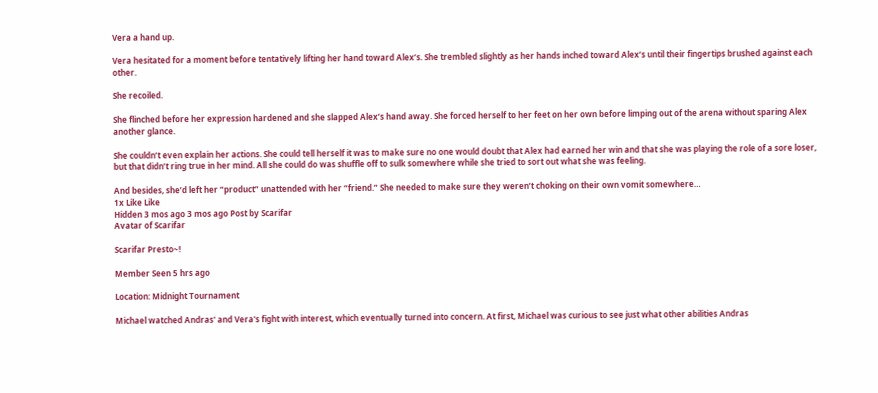Vera a hand up.

Vera hesitated for a moment before tentatively lifting her hand toward Alex’s. She trembled slightly as her hands inched toward Alex’s until their fingertips brushed against each other.

She recoiled.

She flinched before her expression hardened and she slapped Alex’s hand away. She forced herself to her feet on her own before limping out of the arena without sparing Alex another glance.

She couldn’t even explain her actions. She could tell herself it was to make sure no one would doubt that Alex had earned her win and that she was playing the role of a sore loser, but that didn’t ring true in her mind. All she could do was shuffle off to sulk somewhere while she tried to sort out what she was feeling.

And besides, she’d left her “product” unattended with her “friend.” She needed to make sure they weren’t choking on their own vomit somewhere…
1x Like Like
Hidden 3 mos ago 3 mos ago Post by Scarifar
Avatar of Scarifar

Scarifar Presto~!

Member Seen 5 hrs ago

Location: Midnight Tournament

Michael watched Andras' and Vera's fight with interest, which eventually turned into concern. At first, Michael was curious to see just what other abilities Andras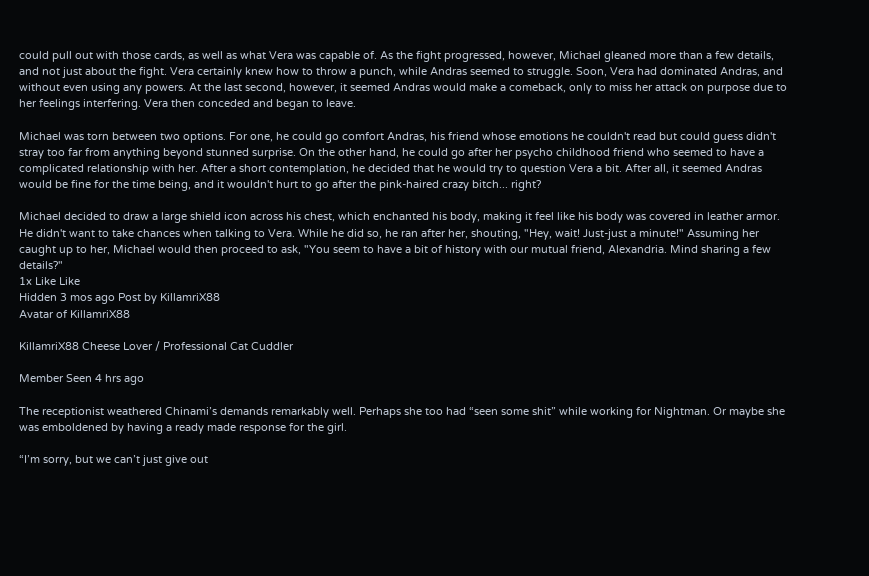could pull out with those cards, as well as what Vera was capable of. As the fight progressed, however, Michael gleaned more than a few details, and not just about the fight. Vera certainly knew how to throw a punch, while Andras seemed to struggle. Soon, Vera had dominated Andras, and without even using any powers. At the last second, however, it seemed Andras would make a comeback, only to miss her attack on purpose due to her feelings interfering. Vera then conceded and began to leave.

Michael was torn between two options. For one, he could go comfort Andras, his friend whose emotions he couldn't read but could guess didn't stray too far from anything beyond stunned surprise. On the other hand, he could go after her psycho childhood friend who seemed to have a complicated relationship with her. After a short contemplation, he decided that he would try to question Vera a bit. After all, it seemed Andras would be fine for the time being, and it wouldn't hurt to go after the pink-haired crazy bitch... right?

Michael decided to draw a large shield icon across his chest, which enchanted his body, making it feel like his body was covered in leather armor. He didn't want to take chances when talking to Vera. While he did so, he ran after her, shouting, "Hey, wait! Just-just a minute!" Assuming her caught up to her, Michael would then proceed to ask, "You seem to have a bit of history with our mutual friend, Alexandria. Mind sharing a few details?"
1x Like Like
Hidden 3 mos ago Post by KillamriX88
Avatar of KillamriX88

KillamriX88 Cheese Lover / Professional Cat Cuddler

Member Seen 4 hrs ago

The receptionist weathered Chinami’s demands remarkably well. Perhaps she too had “seen some shit” while working for Nightman. Or maybe she was emboldened by having a ready made response for the girl.

“I’m sorry, but we can’t just give out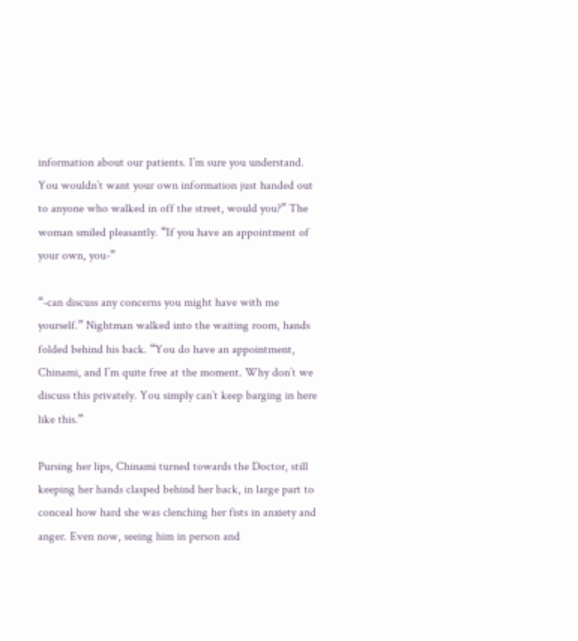information about our patients. I’m sure you understand. You wouldn’t want your own information just handed out to anyone who walked in off the street, would you?” The woman smiled pleasantly. “If you have an appointment of your own, you-”

“-can discuss any concerns you might have with me yourself.” Nightman walked into the waiting room, hands folded behind his back. “You do have an appointment, Chinami, and I’m quite free at the moment. Why don’t we discuss this privately. You simply can’t keep barging in here like this.”

Pursing her lips, Chinami turned towards the Doctor, still keeping her hands clasped behind her back, in large part to conceal how hard she was clenching her fists in anxiety and anger. Even now, seeing him in person and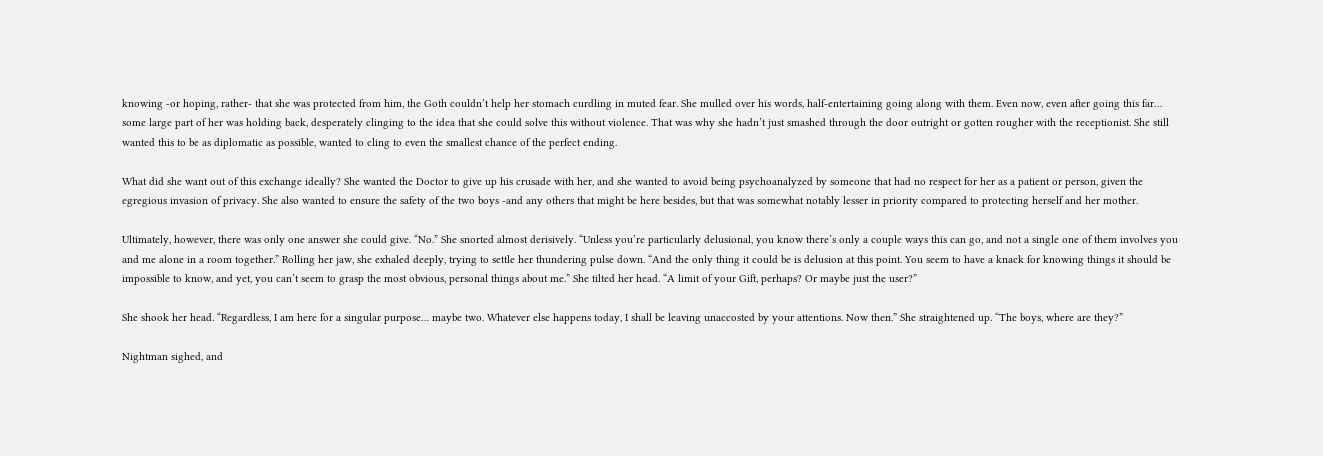knowing -or hoping, rather- that she was protected from him, the Goth couldn’t help her stomach curdling in muted fear. She mulled over his words, half-entertaining going along with them. Even now, even after going this far… some large part of her was holding back, desperately clinging to the idea that she could solve this without violence. That was why she hadn’t just smashed through the door outright or gotten rougher with the receptionist. She still wanted this to be as diplomatic as possible, wanted to cling to even the smallest chance of the perfect ending.

What did she want out of this exchange ideally? She wanted the Doctor to give up his crusade with her, and she wanted to avoid being psychoanalyzed by someone that had no respect for her as a patient or person, given the egregious invasion of privacy. She also wanted to ensure the safety of the two boys -and any others that might be here besides, but that was somewhat notably lesser in priority compared to protecting herself and her mother.

Ultimately, however, there was only one answer she could give. “No.” She snorted almost derisively. “Unless you’re particularly delusional, you know there’s only a couple ways this can go, and not a single one of them involves you and me alone in a room together.” Rolling her jaw, she exhaled deeply, trying to settle her thundering pulse down. “And the only thing it could be is delusion at this point. You seem to have a knack for knowing things it should be impossible to know, and yet, you can’t seem to grasp the most obvious, personal things about me.” She tilted her head. “A limit of your Gift, perhaps? Or maybe just the user?”

She shook her head. “Regardless, I am here for a singular purpose… maybe two. Whatever else happens today, I shall be leaving unaccosted by your attentions. Now then.” She straightened up. “The boys, where are they?”

Nightman sighed, and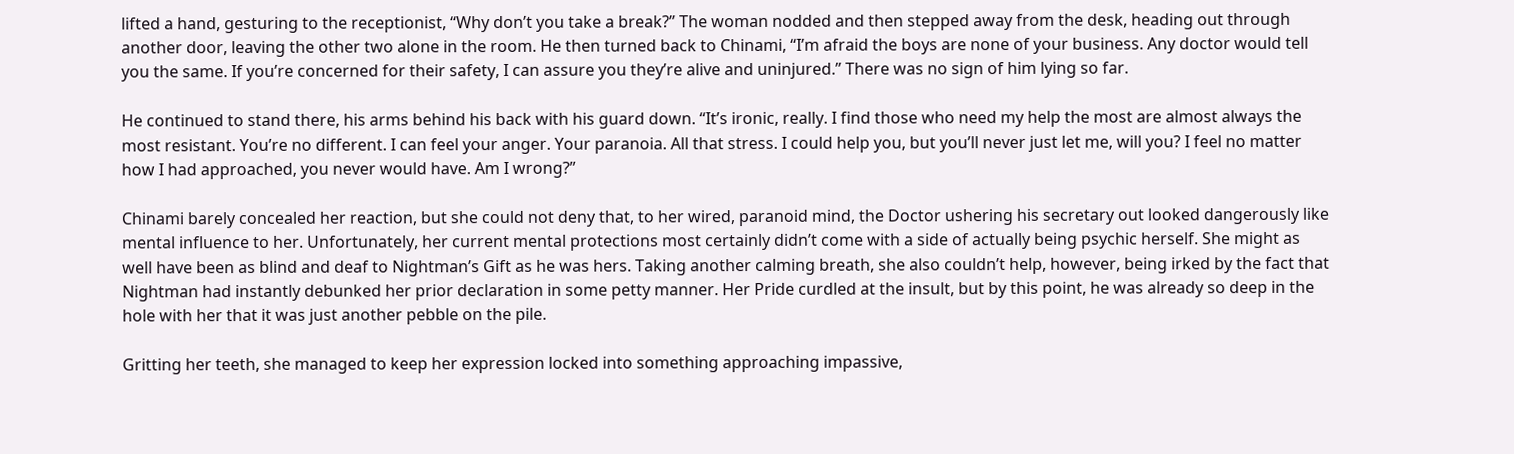lifted a hand, gesturing to the receptionist, “Why don’t you take a break?” The woman nodded and then stepped away from the desk, heading out through another door, leaving the other two alone in the room. He then turned back to Chinami, “I’m afraid the boys are none of your business. Any doctor would tell you the same. If you’re concerned for their safety, I can assure you they’re alive and uninjured.” There was no sign of him lying so far.

He continued to stand there, his arms behind his back with his guard down. “It’s ironic, really. I find those who need my help the most are almost always the most resistant. You’re no different. I can feel your anger. Your paranoia. All that stress. I could help you, but you’ll never just let me, will you? I feel no matter how I had approached, you never would have. Am I wrong?”

Chinami barely concealed her reaction, but she could not deny that, to her wired, paranoid mind, the Doctor ushering his secretary out looked dangerously like mental influence to her. Unfortunately, her current mental protections most certainly didn’t come with a side of actually being psychic herself. She might as well have been as blind and deaf to Nightman’s Gift as he was hers. Taking another calming breath, she also couldn’t help, however, being irked by the fact that Nightman had instantly debunked her prior declaration in some petty manner. Her Pride curdled at the insult, but by this point, he was already so deep in the hole with her that it was just another pebble on the pile.

Gritting her teeth, she managed to keep her expression locked into something approaching impassive,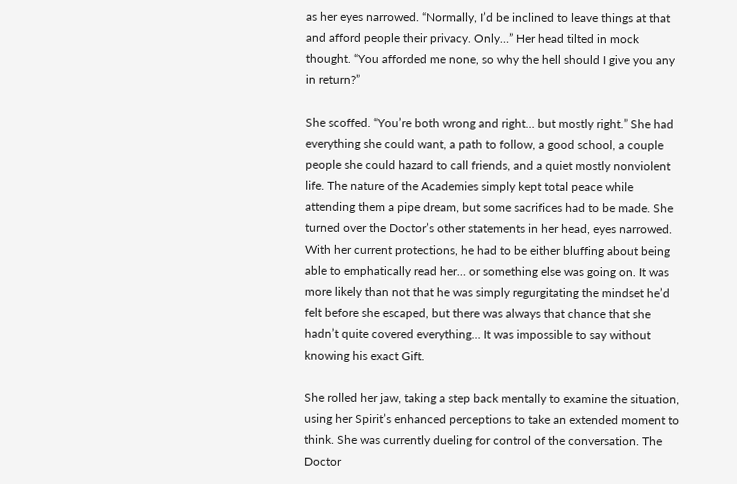as her eyes narrowed. “Normally, I’d be inclined to leave things at that and afford people their privacy. Only…” Her head tilted in mock thought. “You afforded me none, so why the hell should I give you any in return?”

She scoffed. “You’re both wrong and right… but mostly right.” She had everything she could want, a path to follow, a good school, a couple people she could hazard to call friends, and a quiet mostly nonviolent life. The nature of the Academies simply kept total peace while attending them a pipe dream, but some sacrifices had to be made. She turned over the Doctor’s other statements in her head, eyes narrowed. With her current protections, he had to be either bluffing about being able to emphatically read her… or something else was going on. It was more likely than not that he was simply regurgitating the mindset he’d felt before she escaped, but there was always that chance that she hadn’t quite covered everything… It was impossible to say without knowing his exact Gift.

She rolled her jaw, taking a step back mentally to examine the situation, using her Spirit’s enhanced perceptions to take an extended moment to think. She was currently dueling for control of the conversation. The Doctor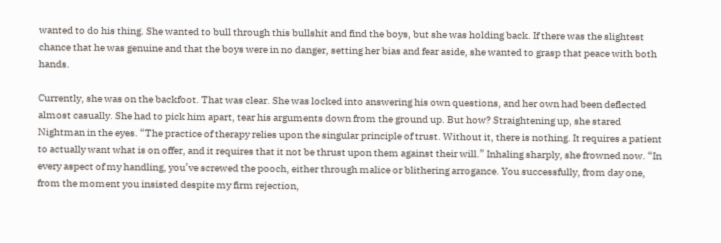wanted to do his thing. She wanted to bull through this bullshit and find the boys, but she was holding back. If there was the slightest chance that he was genuine and that the boys were in no danger, setting her bias and fear aside, she wanted to grasp that peace with both hands.

Currently, she was on the backfoot. That was clear. She was locked into answering his own questions, and her own had been deflected almost casually. She had to pick him apart, tear his arguments down from the ground up. But how? Straightening up, she stared Nightman in the eyes. “The practice of therapy relies upon the singular principle of trust. Without it, there is nothing. It requires a patient to actually want what is on offer, and it requires that it not be thrust upon them against their will.” Inhaling sharply, she frowned now. “In every aspect of my handling, you’ve screwed the pooch, either through malice or blithering arrogance. You successfully, from day one, from the moment you insisted despite my firm rejection,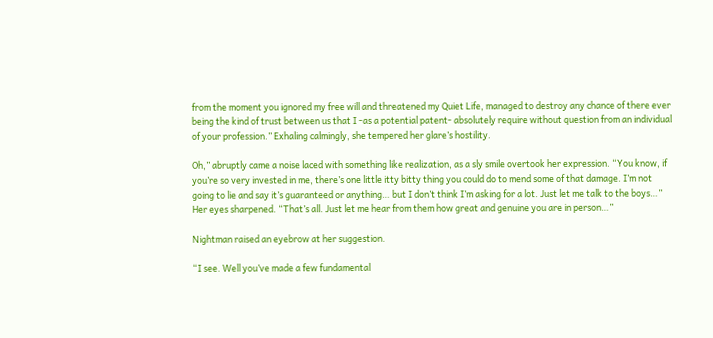from the moment you ignored my free will and threatened my Quiet Life, managed to destroy any chance of there ever being the kind of trust between us that I -as a potential patent- absolutely require without question from an individual of your profession.” Exhaling calmingly, she tempered her glare’s hostility.

Oh,” abruptly came a noise laced with something like realization, as a sly smile overtook her expression. “You know, if you’re so very invested in me, there’s one little itty bitty thing you could do to mend some of that damage. I’m not going to lie and say it’s guaranteed or anything… but I don’t think I’m asking for a lot. Just let me talk to the boys…” Her eyes sharpened. “That’s all. Just let me hear from them how great and genuine you are in person…”

Nightman raised an eyebrow at her suggestion.

“I see. Well you’ve made a few fundamental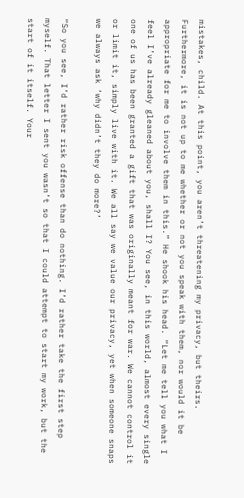mistakes, child. At this point, you aren’t threatening my privacy, but theirs. Furthermore, it is not up to me whether or not you speak with them, nor would it be appropriate for me to involve them in this.” He shook his head. “Let me tell you what I feel I’ve already gleaned about you, shall I? You see, in this world, almost every single one of us has been granted a gift that was originally meant for war. We cannot control it or limit it, simply live with it. We all say we value our privacy, yet when someone snaps we always ask ‘why didn’t they do more?’

“So you see, I’d rather risk offense than do nothing. I’d rather take the first step myself. That letter I sent you wasn’t so that I could attempt to start my work, but the start of it itself. Your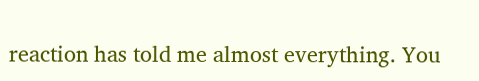reaction has told me almost everything. You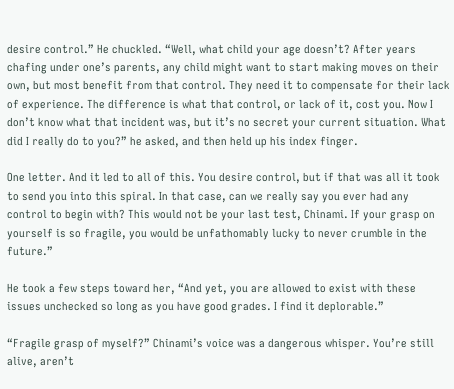desire control.” He chuckled. “Well, what child your age doesn’t? After years chafing under one’s parents, any child might want to start making moves on their own, but most benefit from that control. They need it to compensate for their lack of experience. The difference is what that control, or lack of it, cost you. Now I don’t know what that incident was, but it’s no secret your current situation. What did I really do to you?” he asked, and then held up his index finger.

One letter. And it led to all of this. You desire control, but if that was all it took to send you into this spiral. In that case, can we really say you ever had any control to begin with? This would not be your last test, Chinami. If your grasp on yourself is so fragile, you would be unfathomably lucky to never crumble in the future.”

He took a few steps toward her, “And yet, you are allowed to exist with these issues unchecked so long as you have good grades. I find it deplorable.”

“Fragile grasp of myself?” Chinami’s voice was a dangerous whisper. You’re still alive, aren’t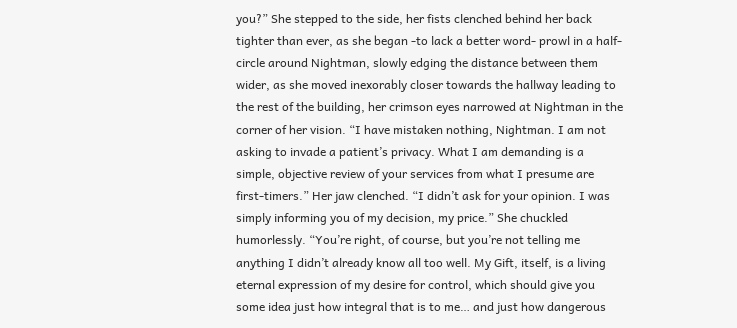you?” She stepped to the side, her fists clenched behind her back tighter than ever, as she began -to lack a better word- prowl in a half-circle around Nightman, slowly edging the distance between them wider, as she moved inexorably closer towards the hallway leading to the rest of the building, her crimson eyes narrowed at Nightman in the corner of her vision. “I have mistaken nothing, Nightman. I am not asking to invade a patient’s privacy. What I am demanding is a simple, objective review of your services from what I presume are first-timers.” Her jaw clenched. “I didn’t ask for your opinion. I was simply informing you of my decision, my price.” She chuckled humorlessly. “You’re right, of course, but you’re not telling me anything I didn’t already know all too well. My Gift, itself, is a living eternal expression of my desire for control, which should give you some idea just how integral that is to me… and just how dangerous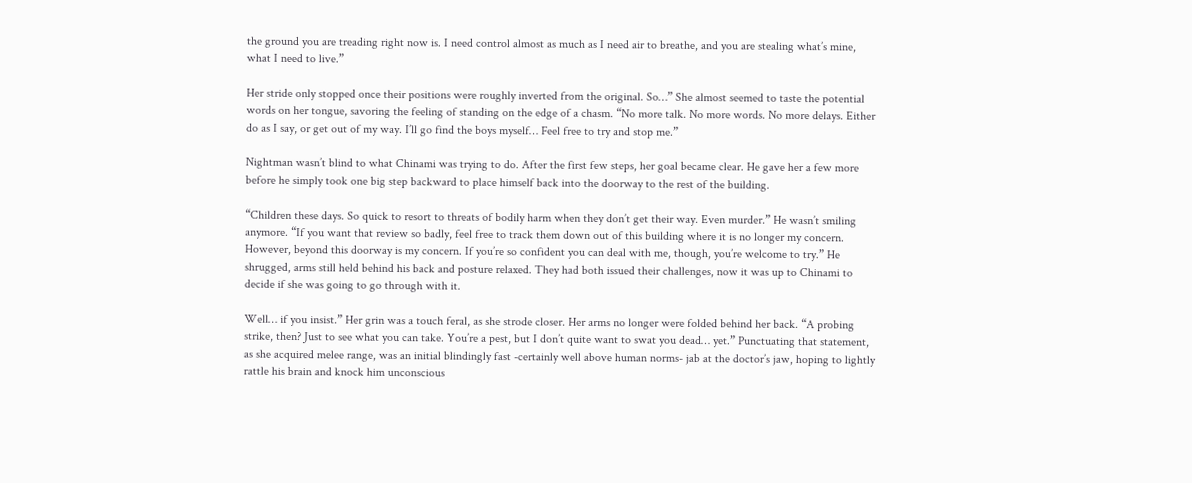the ground you are treading right now is. I need control almost as much as I need air to breathe, and you are stealing what’s mine, what I need to live.”

Her stride only stopped once their positions were roughly inverted from the original. So…” She almost seemed to taste the potential words on her tongue, savoring the feeling of standing on the edge of a chasm. “No more talk. No more words. No more delays. Either do as I say, or get out of my way. I’ll go find the boys myself… Feel free to try and stop me.”

Nightman wasn’t blind to what Chinami was trying to do. After the first few steps, her goal became clear. He gave her a few more before he simply took one big step backward to place himself back into the doorway to the rest of the building.

“Children these days. So quick to resort to threats of bodily harm when they don’t get their way. Even murder.” He wasn’t smiling anymore. “If you want that review so badly, feel free to track them down out of this building where it is no longer my concern. However, beyond this doorway is my concern. If you’re so confident you can deal with me, though, you’re welcome to try.” He shrugged, arms still held behind his back and posture relaxed. They had both issued their challenges, now it was up to Chinami to decide if she was going to go through with it.

Well… if you insist.” Her grin was a touch feral, as she strode closer. Her arms no longer were folded behind her back. “A probing strike, then? Just to see what you can take. You’re a pest, but I don’t quite want to swat you dead… yet.” Punctuating that statement, as she acquired melee range, was an initial blindingly fast -certainly well above human norms- jab at the doctor’s jaw, hoping to lightly rattle his brain and knock him unconscious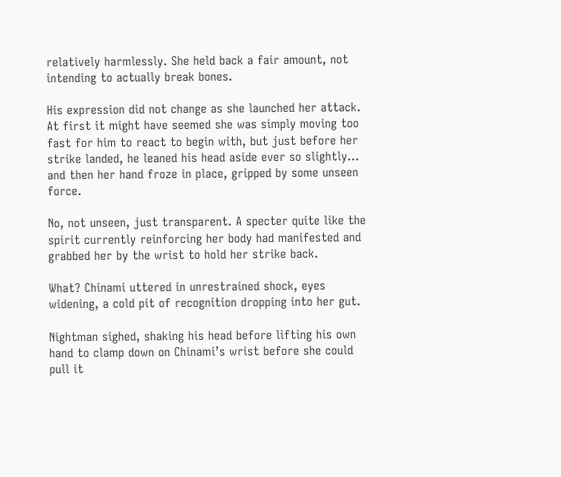relatively harmlessly. She held back a fair amount, not intending to actually break bones.

His expression did not change as she launched her attack. At first it might have seemed she was simply moving too fast for him to react to begin with, but just before her strike landed, he leaned his head aside ever so slightly… and then her hand froze in place, gripped by some unseen force.

No, not unseen, just transparent. A specter quite like the spirit currently reinforcing her body had manifested and grabbed her by the wrist to hold her strike back.

What? Chinami uttered in unrestrained shock, eyes widening, a cold pit of recognition dropping into her gut.

Nightman sighed, shaking his head before lifting his own hand to clamp down on Chinami’s wrist before she could pull it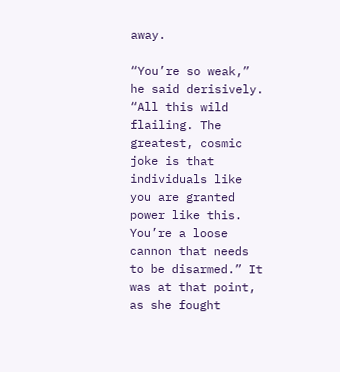away.

“You’re so weak,” he said derisively. “All this wild flailing. The greatest, cosmic joke is that individuals like you are granted power like this. You’re a loose cannon that needs to be disarmed.” It was at that point, as she fought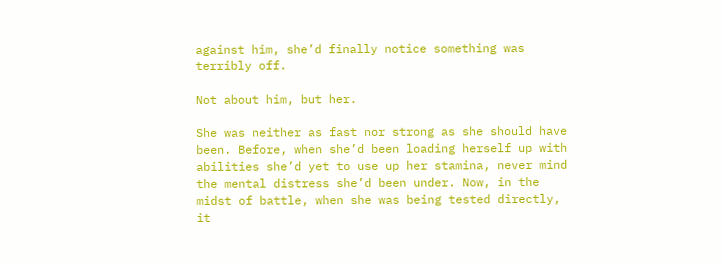against him, she’d finally notice something was terribly off.

Not about him, but her.

She was neither as fast nor strong as she should have been. Before, when she’d been loading herself up with abilities she’d yet to use up her stamina, never mind the mental distress she’d been under. Now, in the midst of battle, when she was being tested directly, it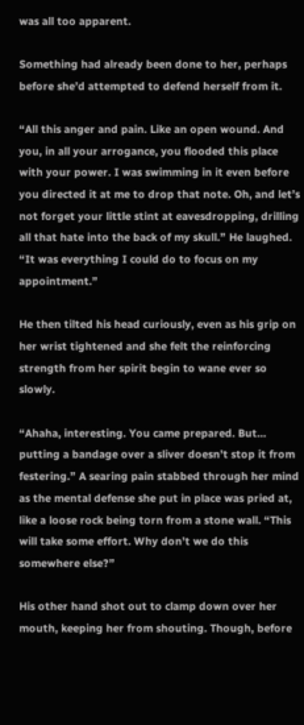was all too apparent.

Something had already been done to her, perhaps before she’d attempted to defend herself from it.

“All this anger and pain. Like an open wound. And you, in all your arrogance, you flooded this place with your power. I was swimming in it even before you directed it at me to drop that note. Oh, and let’s not forget your little stint at eavesdropping, drilling all that hate into the back of my skull.” He laughed. “It was everything I could do to focus on my appointment.”

He then tilted his head curiously, even as his grip on her wrist tightened and she felt the reinforcing strength from her spirit begin to wane ever so slowly.

“Ahaha, interesting. You came prepared. But… putting a bandage over a sliver doesn’t stop it from festering.” A searing pain stabbed through her mind as the mental defense she put in place was pried at, like a loose rock being torn from a stone wall. “This will take some effort. Why don’t we do this somewhere else?”

His other hand shot out to clamp down over her mouth, keeping her from shouting. Though, before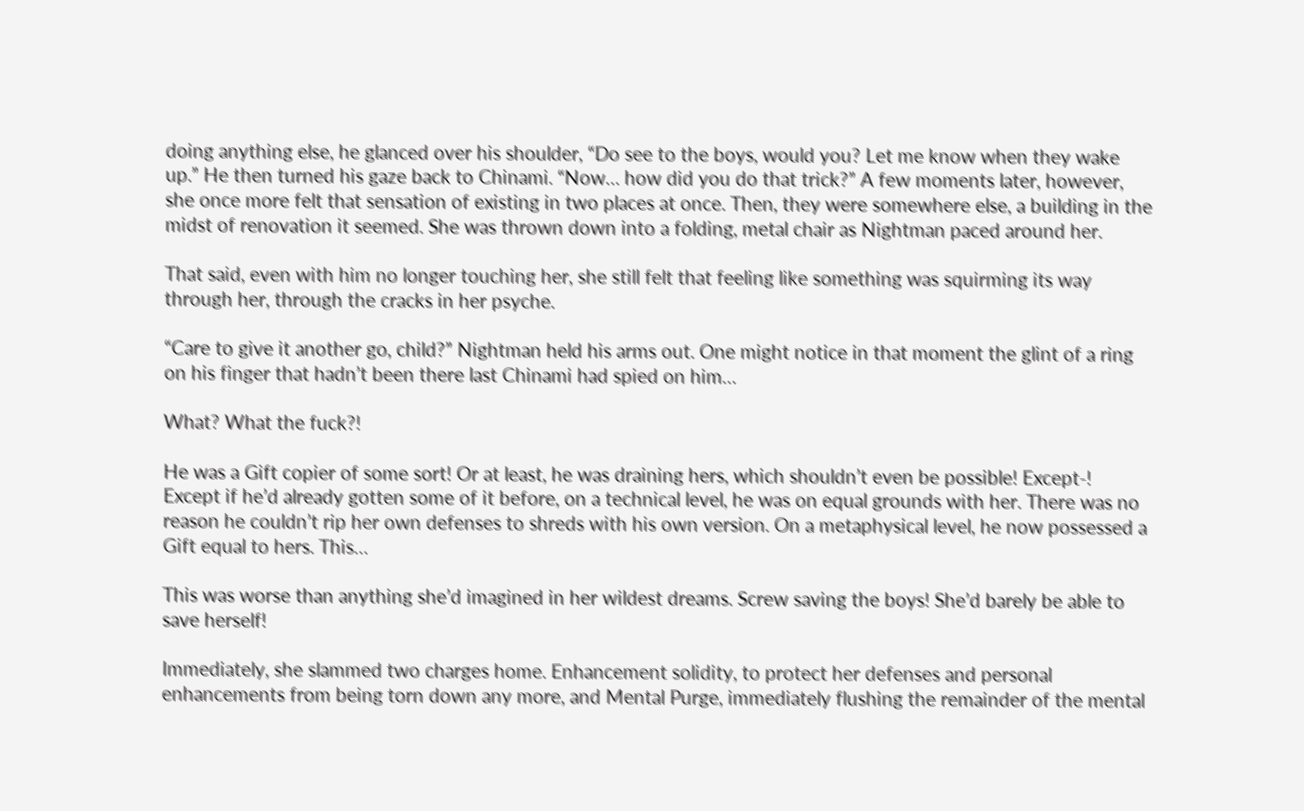doing anything else, he glanced over his shoulder, “Do see to the boys, would you? Let me know when they wake up.” He then turned his gaze back to Chinami. “Now… how did you do that trick?” A few moments later, however, she once more felt that sensation of existing in two places at once. Then, they were somewhere else, a building in the midst of renovation it seemed. She was thrown down into a folding, metal chair as Nightman paced around her.

That said, even with him no longer touching her, she still felt that feeling like something was squirming its way through her, through the cracks in her psyche.

“Care to give it another go, child?” Nightman held his arms out. One might notice in that moment the glint of a ring on his finger that hadn’t been there last Chinami had spied on him…

What? What the fuck?!

He was a Gift copier of some sort! Or at least, he was draining hers, which shouldn’t even be possible! Except-! Except if he’d already gotten some of it before, on a technical level, he was on equal grounds with her. There was no reason he couldn’t rip her own defenses to shreds with his own version. On a metaphysical level, he now possessed a Gift equal to hers. This…

This was worse than anything she’d imagined in her wildest dreams. Screw saving the boys! She’d barely be able to save herself!

Immediately, she slammed two charges home. Enhancement solidity, to protect her defenses and personal enhancements from being torn down any more, and Mental Purge, immediately flushing the remainder of the mental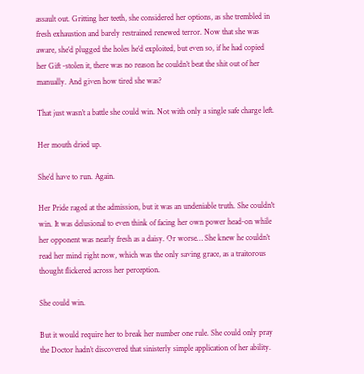assault out. Gritting her teeth, she considered her options, as she trembled in fresh exhaustion and barely restrained renewed terror. Now that she was aware, she’d plugged the holes he’d exploited, but even so, if he had copied her Gift -stolen it, there was no reason he couldn’t beat the shit out of her manually. And given how tired she was?

That just wasn’t a battle she could win. Not with only a single safe charge left.

Her mouth dried up.

She’d have to run. Again.

Her Pride raged at the admission, but it was an undeniable truth. She couldn't win. It was delusional to even think of facing her own power head-on while her opponent was nearly fresh as a daisy. Or worse… She knew he couldn’t read her mind right now, which was the only saving grace, as a traitorous thought flickered across her perception.

She could win.

But it would require her to break her number one rule. She could only pray the Doctor hadn’t discovered that sinisterly simple application of her ability.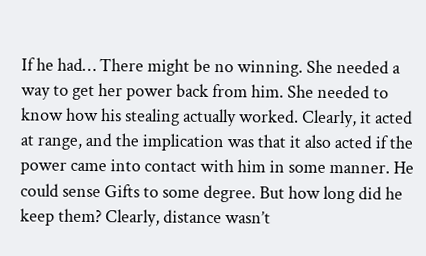If he had… There might be no winning. She needed a way to get her power back from him. She needed to know how his stealing actually worked. Clearly, it acted at range, and the implication was that it also acted if the power came into contact with him in some manner. He could sense Gifts to some degree. But how long did he keep them? Clearly, distance wasn’t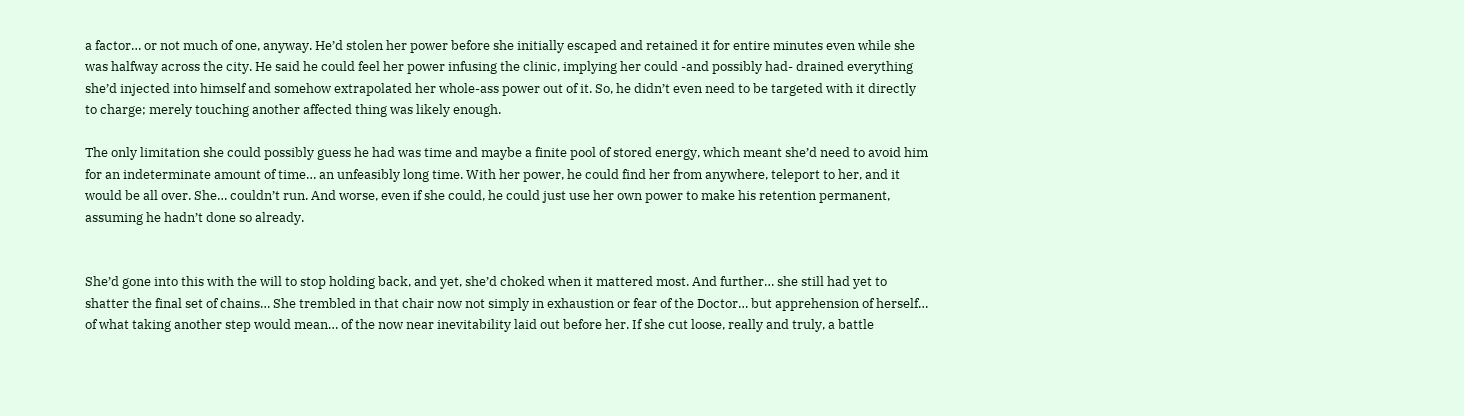a factor… or not much of one, anyway. He’d stolen her power before she initially escaped and retained it for entire minutes even while she was halfway across the city. He said he could feel her power infusing the clinic, implying her could -and possibly had- drained everything she’d injected into himself and somehow extrapolated her whole-ass power out of it. So, he didn’t even need to be targeted with it directly to charge; merely touching another affected thing was likely enough.

The only limitation she could possibly guess he had was time and maybe a finite pool of stored energy, which meant she’d need to avoid him for an indeterminate amount of time… an unfeasibly long time. With her power, he could find her from anywhere, teleport to her, and it would be all over. She… couldn’t run. And worse, even if she could, he could just use her own power to make his retention permanent, assuming he hadn’t done so already.


She’d gone into this with the will to stop holding back, and yet, she’d choked when it mattered most. And further… she still had yet to shatter the final set of chains… She trembled in that chair now not simply in exhaustion or fear of the Doctor… but apprehension of herself… of what taking another step would mean… of the now near inevitability laid out before her. If she cut loose, really and truly, a battle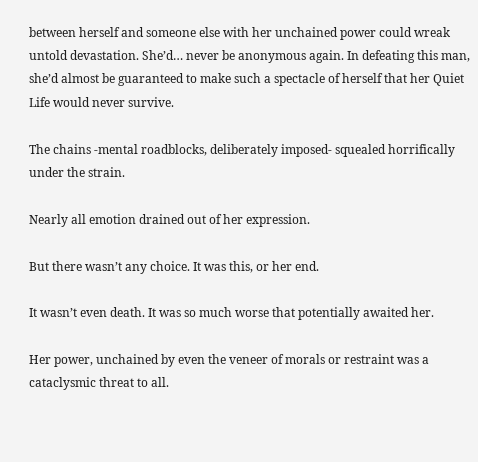between herself and someone else with her unchained power could wreak untold devastation. She’d… never be anonymous again. In defeating this man, she’d almost be guaranteed to make such a spectacle of herself that her Quiet Life would never survive.

The chains -mental roadblocks, deliberately imposed- squealed horrifically under the strain.

Nearly all emotion drained out of her expression.

But there wasn’t any choice. It was this, or her end.

It wasn’t even death. It was so much worse that potentially awaited her.

Her power, unchained by even the veneer of morals or restraint was a cataclysmic threat to all.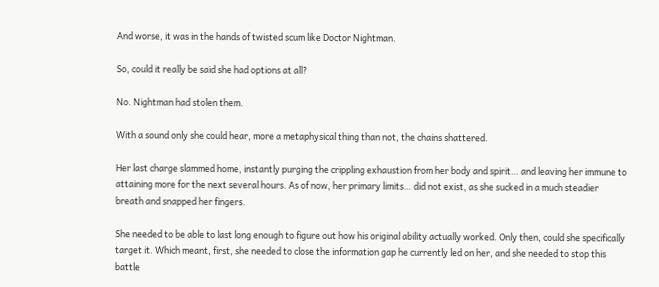And worse, it was in the hands of twisted scum like Doctor Nightman.

So, could it really be said she had options at all?

No. Nightman had stolen them.

With a sound only she could hear, more a metaphysical thing than not, the chains shattered.

Her last charge slammed home, instantly purging the crippling exhaustion from her body and spirit… and leaving her immune to attaining more for the next several hours. As of now, her primary limits… did not exist, as she sucked in a much steadier breath and snapped her fingers.

She needed to be able to last long enough to figure out how his original ability actually worked. Only then, could she specifically target it. Which meant, first, she needed to close the information gap he currently led on her, and she needed to stop this battle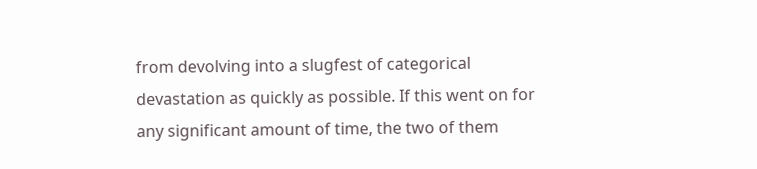from devolving into a slugfest of categorical devastation as quickly as possible. If this went on for any significant amount of time, the two of them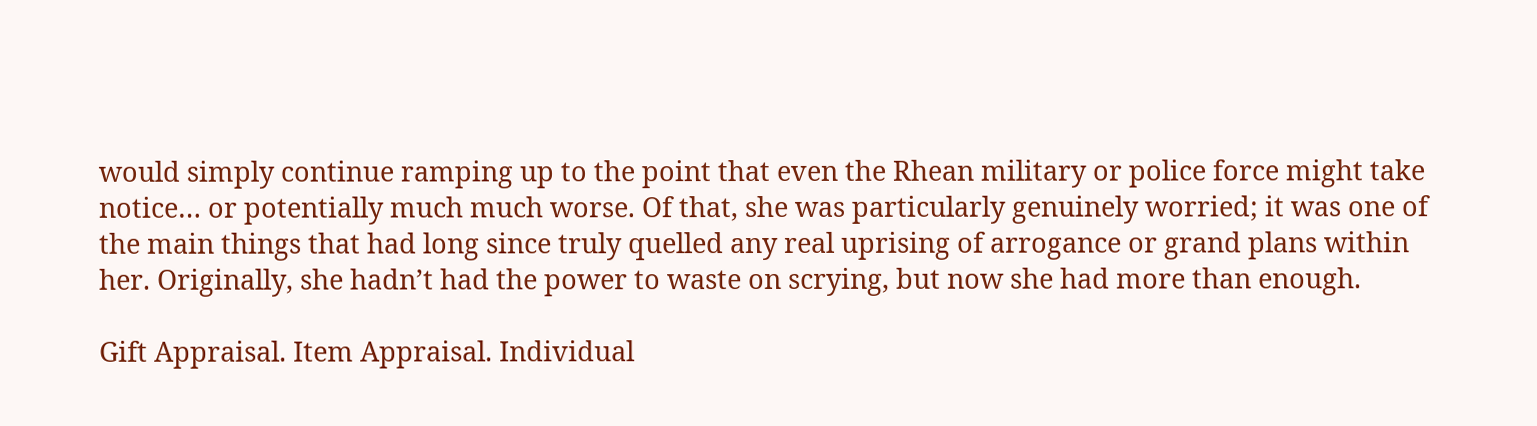would simply continue ramping up to the point that even the Rhean military or police force might take notice… or potentially much much worse. Of that, she was particularly genuinely worried; it was one of the main things that had long since truly quelled any real uprising of arrogance or grand plans within her. Originally, she hadn’t had the power to waste on scrying, but now she had more than enough.

Gift Appraisal. Item Appraisal. Individual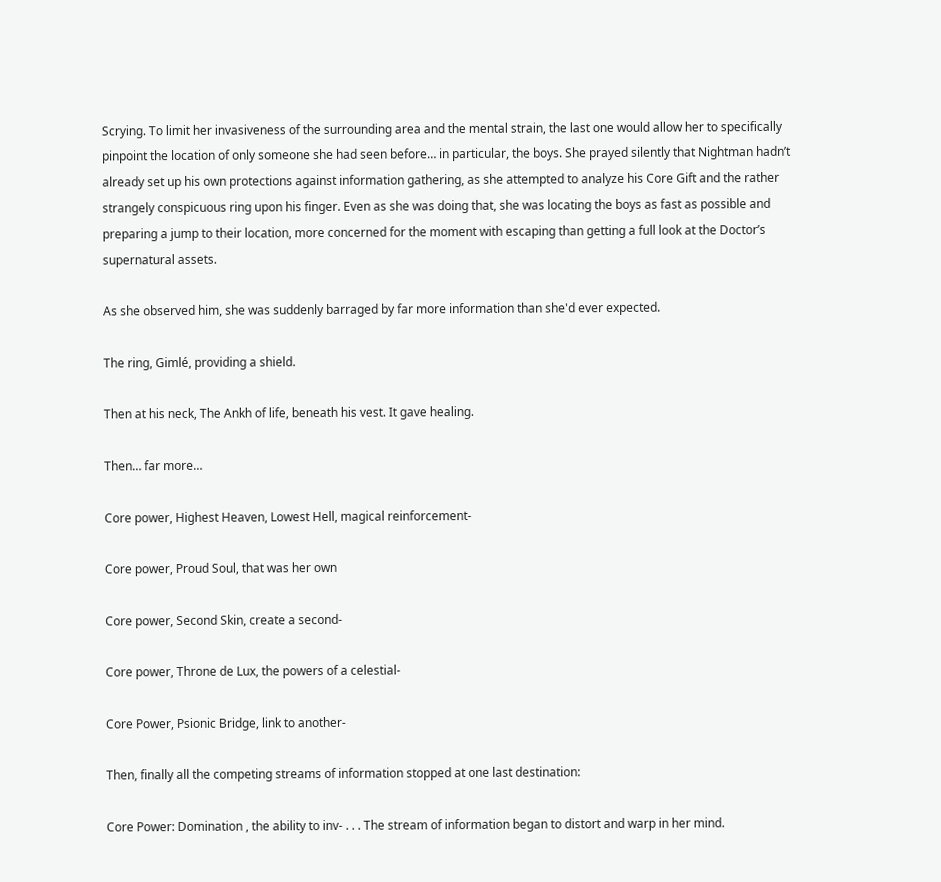Scrying. To limit her invasiveness of the surrounding area and the mental strain, the last one would allow her to specifically pinpoint the location of only someone she had seen before… in particular, the boys. She prayed silently that Nightman hadn’t already set up his own protections against information gathering, as she attempted to analyze his Core Gift and the rather strangely conspicuous ring upon his finger. Even as she was doing that, she was locating the boys as fast as possible and preparing a jump to their location, more concerned for the moment with escaping than getting a full look at the Doctor’s supernatural assets.

As she observed him, she was suddenly barraged by far more information than she'd ever expected.

The ring, Gimlé, providing a shield.

Then at his neck, The Ankh of life, beneath his vest. It gave healing.

Then… far more…

Core power, Highest Heaven, Lowest Hell, magical reinforcement-

Core power, Proud Soul, that was her own

Core power, Second Skin, create a second-

Core power, Throne de Lux, the powers of a celestial-

Core Power, Psionic Bridge, link to another-

Then, finally all the competing streams of information stopped at one last destination:

Core Power: Domination , the ability to inv- . . . The stream of information began to distort and warp in her mind.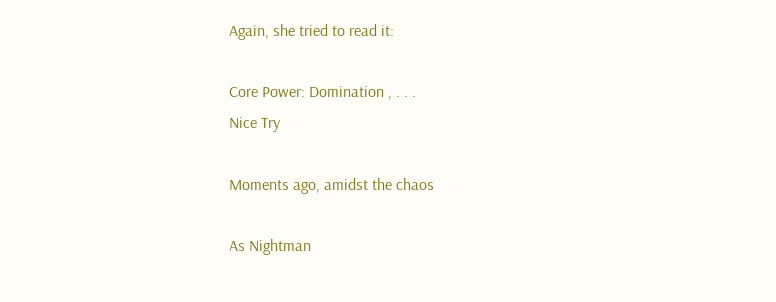Again, she tried to read it:

Core Power: Domination , . . .
Nice Try

Moments ago, amidst the chaos

As Nightman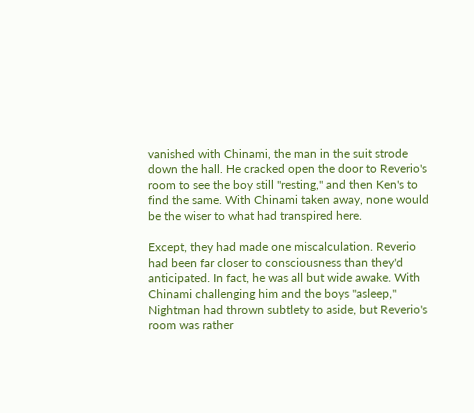vanished with Chinami, the man in the suit strode down the hall. He cracked open the door to Reverio's room to see the boy still "resting," and then Ken's to find the same. With Chinami taken away, none would be the wiser to what had transpired here.

Except, they had made one miscalculation. Reverio had been far closer to consciousness than they'd anticipated. In fact, he was all but wide awake. With Chinami challenging him and the boys "asleep," Nightman had thrown subtlety to aside, but Reverio's room was rather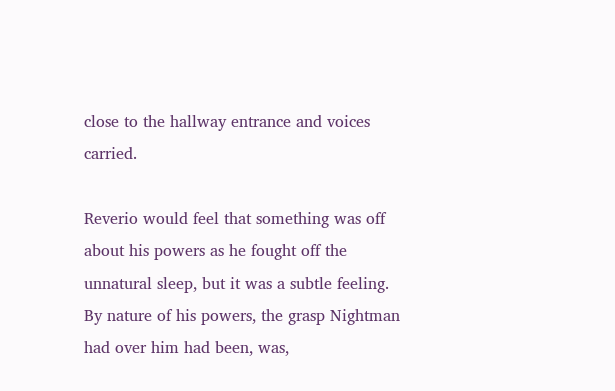close to the hallway entrance and voices carried.

Reverio would feel that something was off about his powers as he fought off the unnatural sleep, but it was a subtle feeling. By nature of his powers, the grasp Nightman had over him had been, was,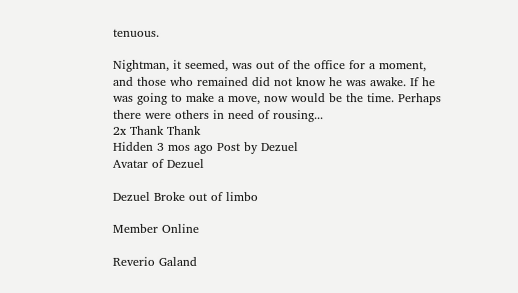tenuous.

Nightman, it seemed, was out of the office for a moment, and those who remained did not know he was awake. If he was going to make a move, now would be the time. Perhaps there were others in need of rousing...
2x Thank Thank
Hidden 3 mos ago Post by Dezuel
Avatar of Dezuel

Dezuel Broke out of limbo

Member Online

Reverio Galand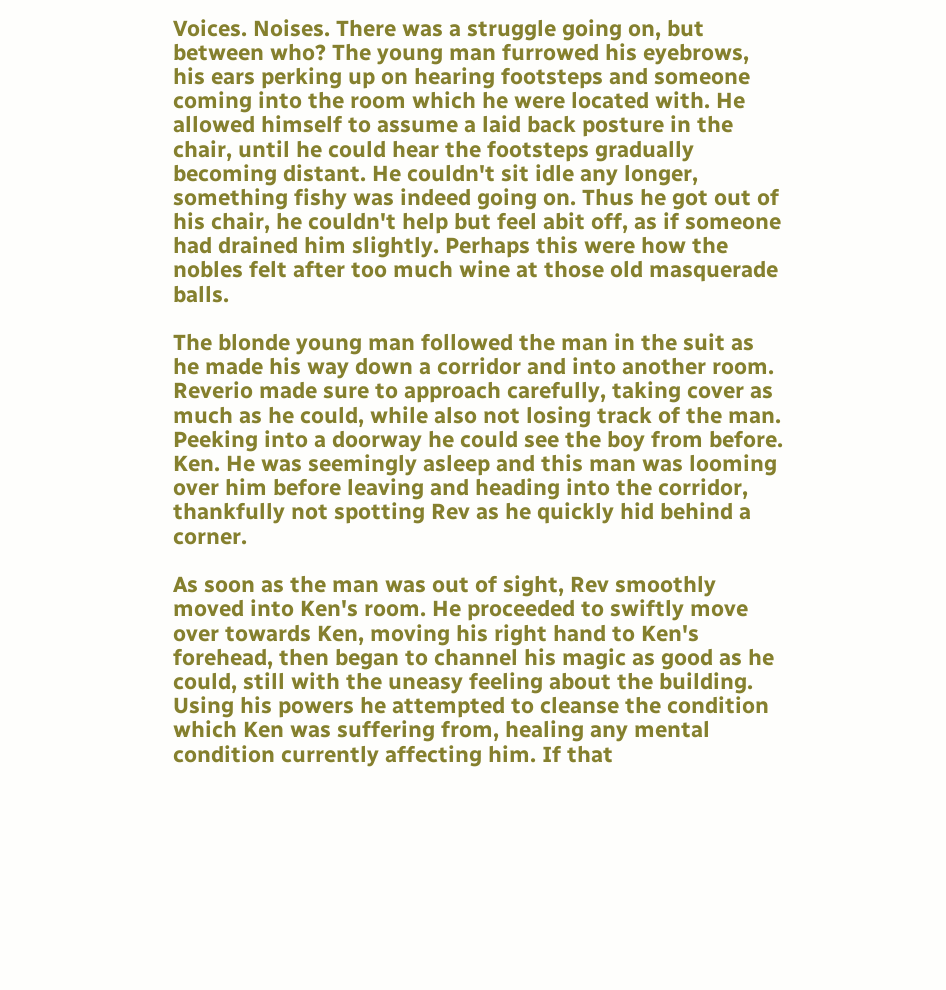Voices. Noises. There was a struggle going on, but between who? The young man furrowed his eyebrows, his ears perking up on hearing footsteps and someone coming into the room which he were located with. He allowed himself to assume a laid back posture in the chair, until he could hear the footsteps gradually becoming distant. He couldn't sit idle any longer, something fishy was indeed going on. Thus he got out of his chair, he couldn't help but feel abit off, as if someone had drained him slightly. Perhaps this were how the nobles felt after too much wine at those old masquerade balls.

The blonde young man followed the man in the suit as he made his way down a corridor and into another room. Reverio made sure to approach carefully, taking cover as much as he could, while also not losing track of the man. Peeking into a doorway he could see the boy from before. Ken. He was seemingly asleep and this man was looming over him before leaving and heading into the corridor, thankfully not spotting Rev as he quickly hid behind a corner.

As soon as the man was out of sight, Rev smoothly moved into Ken's room. He proceeded to swiftly move over towards Ken, moving his right hand to Ken's forehead, then began to channel his magic as good as he could, still with the uneasy feeling about the building. Using his powers he attempted to cleanse the condition which Ken was suffering from, healing any mental condition currently affecting him. If that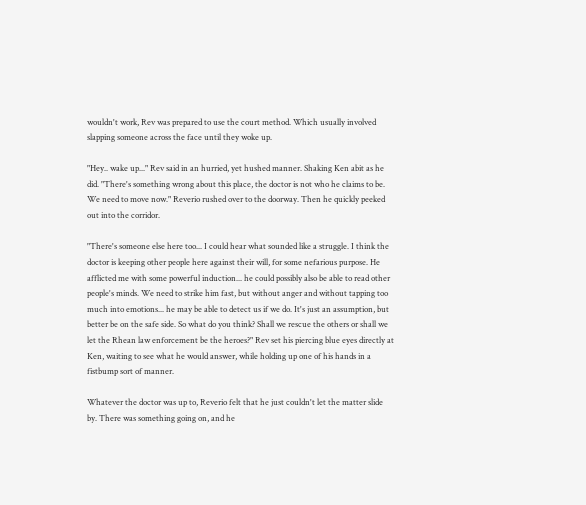wouldn't work, Rev was prepared to use the court method. Which usually involved slapping someone across the face until they woke up.

"Hey.. wake up..." Rev said in an hurried, yet hushed manner. Shaking Ken abit as he did. "There's something wrong about this place, the doctor is not who he claims to be. We need to move now." Reverio rushed over to the doorway. Then he quickly peeked out into the corridor.

"There's someone else here too... I could hear what sounded like a struggle. I think the doctor is keeping other people here against their will, for some nefarious purpose. He afflicted me with some powerful induction... he could possibly also be able to read other people's minds. We need to strike him fast, but without anger and without tapping too much into emotions... he may be able to detect us if we do. It's just an assumption, but better be on the safe side. So what do you think? Shall we rescue the others or shall we let the Rhean law enforcement be the heroes?" Rev set his piercing blue eyes directly at Ken, waiting to see what he would answer, while holding up one of his hands in a fistbump sort of manner.

Whatever the doctor was up to, Reverio felt that he just couldn't let the matter slide by. There was something going on, and he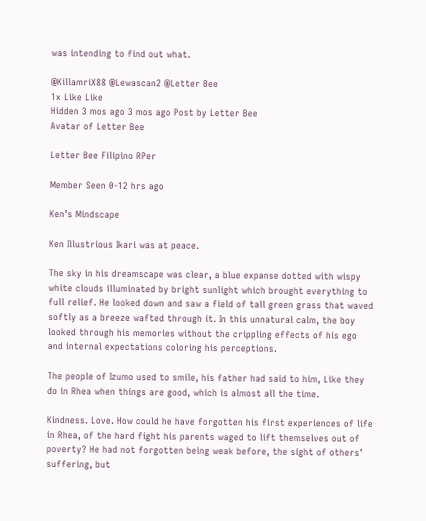was intending to find out what.

@KillamriX88 @Lewascan2 @Letter Bee
1x Like Like
Hidden 3 mos ago 3 mos ago Post by Letter Bee
Avatar of Letter Bee

Letter Bee Filipino RPer

Member Seen 0-12 hrs ago

Ken’s Mindscape

Ken Illustrious Ikari was at peace.

The sky in his dreamscape was clear, a blue expanse dotted with wispy white clouds illuminated by bright sunlight which brought everything to full relief. He looked down and saw a field of tall green grass that waved softly as a breeze wafted through it. In this unnatural calm, the boy looked through his memories without the crippling effects of his ego and internal expectations coloring his perceptions.

The people of Izumo used to smile, his father had said to him, Like they do in Rhea when things are good, which is almost all the time.

Kindness. Love. How could he have forgotten his first experiences of life in Rhea, of the hard fight his parents waged to lift themselves out of poverty? He had not forgotten being weak before, the sight of others’ suffering, but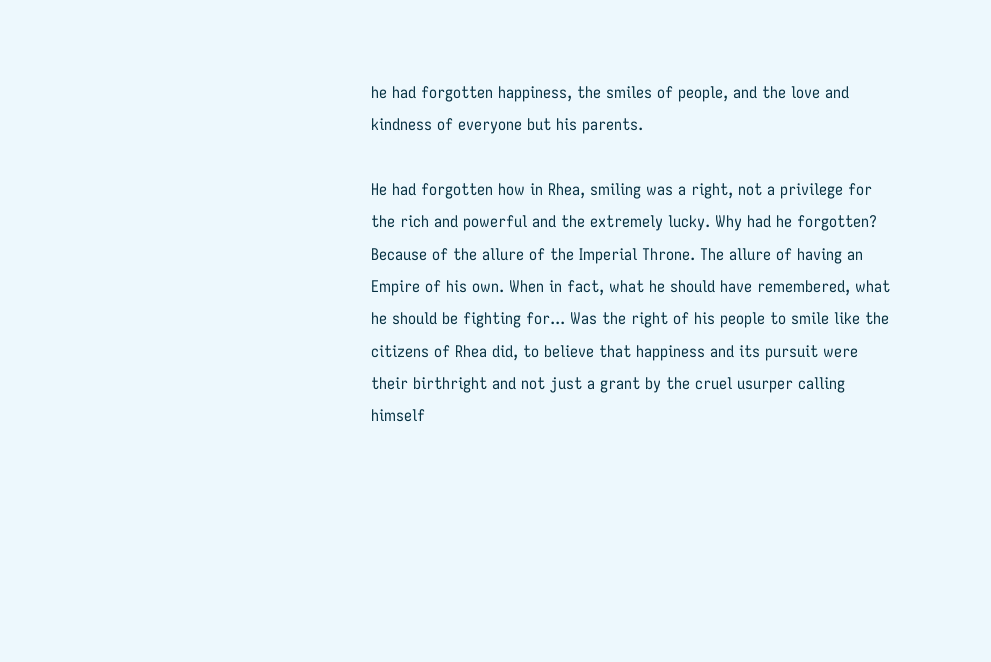he had forgotten happiness, the smiles of people, and the love and kindness of everyone but his parents.

He had forgotten how in Rhea, smiling was a right, not a privilege for the rich and powerful and the extremely lucky. Why had he forgotten? Because of the allure of the Imperial Throne. The allure of having an Empire of his own. When in fact, what he should have remembered, what he should be fighting for... Was the right of his people to smile like the citizens of Rhea did, to believe that happiness and its pursuit were their birthright and not just a grant by the cruel usurper calling himself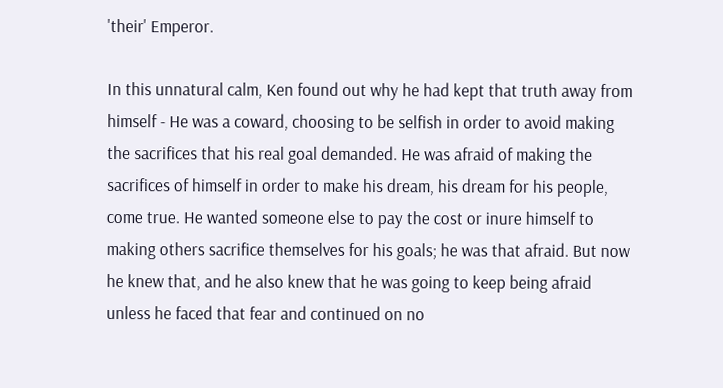'their' Emperor.

In this unnatural calm, Ken found out why he had kept that truth away from himself - He was a coward, choosing to be selfish in order to avoid making the sacrifices that his real goal demanded. He was afraid of making the sacrifices of himself in order to make his dream, his dream for his people, come true. He wanted someone else to pay the cost or inure himself to making others sacrifice themselves for his goals; he was that afraid. But now he knew that, and he also knew that he was going to keep being afraid unless he faced that fear and continued on no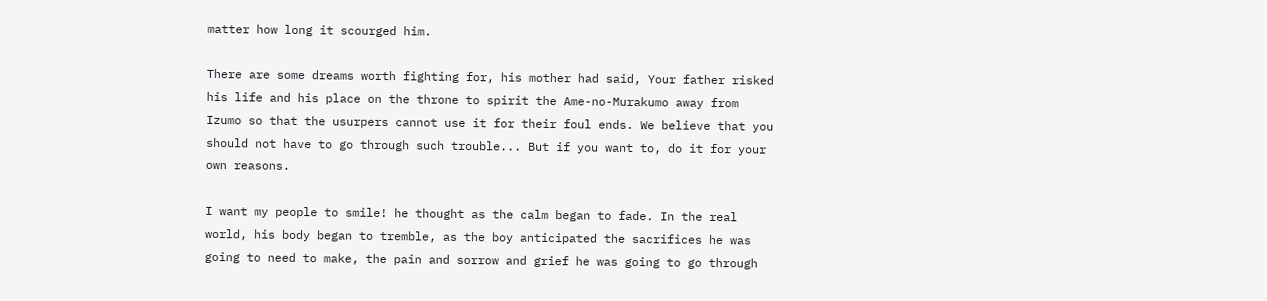matter how long it scourged him.

There are some dreams worth fighting for, his mother had said, Your father risked his life and his place on the throne to spirit the Ame-no-Murakumo away from Izumo so that the usurpers cannot use it for their foul ends. We believe that you should not have to go through such trouble... But if you want to, do it for your own reasons.

I want my people to smile! he thought as the calm began to fade. In the real world, his body began to tremble, as the boy anticipated the sacrifices he was going to need to make, the pain and sorrow and grief he was going to go through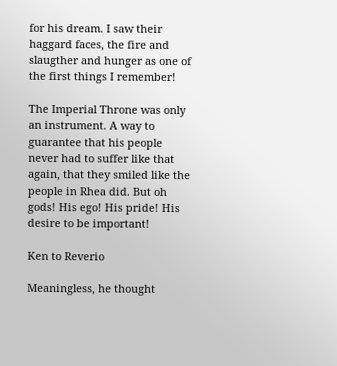for his dream. I saw their haggard faces, the fire and slaugther and hunger as one of the first things I remember!

The Imperial Throne was only an instrument. A way to guarantee that his people never had to suffer like that again, that they smiled like the people in Rhea did. But oh gods! His ego! His pride! His desire to be important!

Ken to Reverio

Meaningless, he thought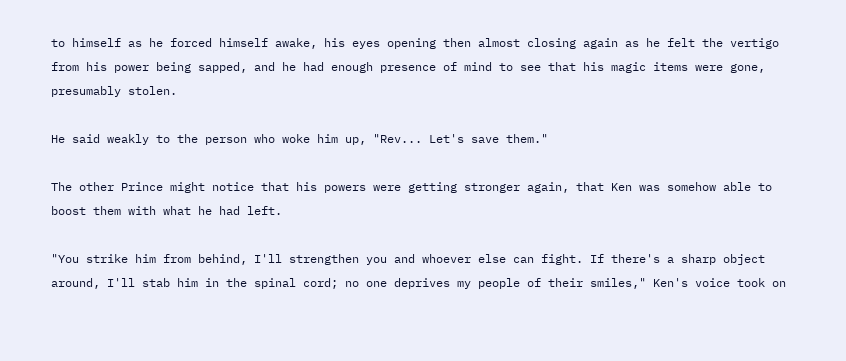to himself as he forced himself awake, his eyes opening then almost closing again as he felt the vertigo from his power being sapped, and he had enough presence of mind to see that his magic items were gone, presumably stolen.

He said weakly to the person who woke him up, "Rev... Let's save them."

The other Prince might notice that his powers were getting stronger again, that Ken was somehow able to boost them with what he had left.

"You strike him from behind, I'll strengthen you and whoever else can fight. If there's a sharp object around, I'll stab him in the spinal cord; no one deprives my people of their smiles," Ken's voice took on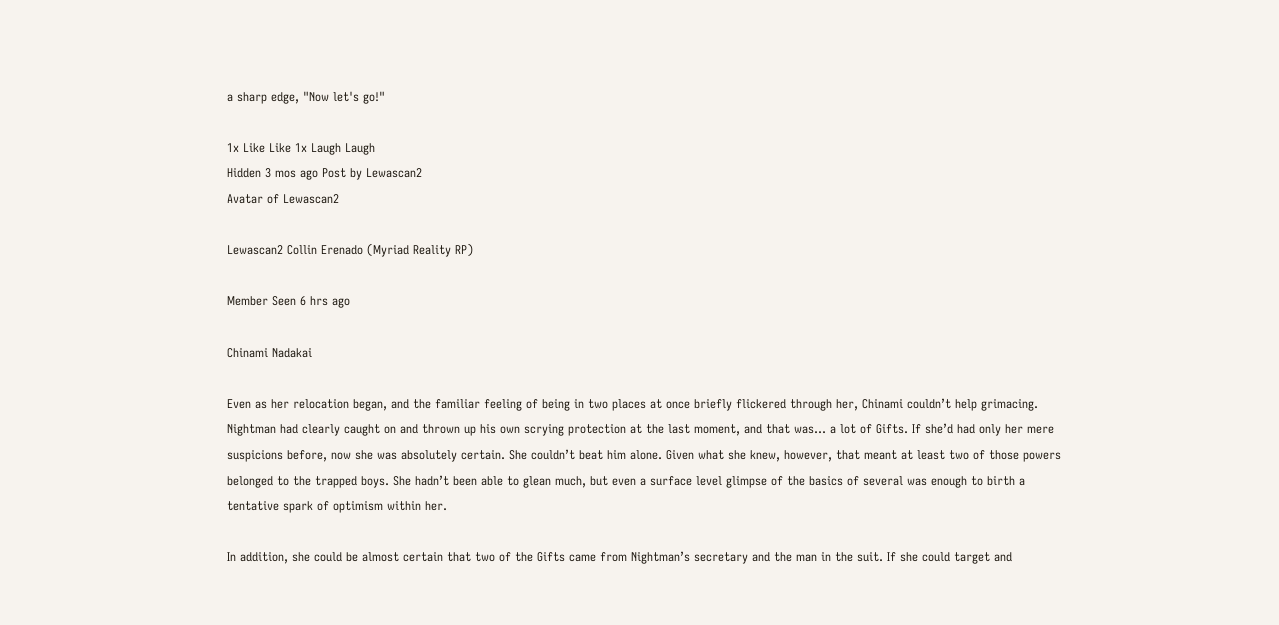a sharp edge, "Now let's go!"

1x Like Like 1x Laugh Laugh
Hidden 3 mos ago Post by Lewascan2
Avatar of Lewascan2

Lewascan2 Collin Erenado (Myriad Reality RP)

Member Seen 6 hrs ago

Chinami Nadakai

Even as her relocation began, and the familiar feeling of being in two places at once briefly flickered through her, Chinami couldn’t help grimacing. Nightman had clearly caught on and thrown up his own scrying protection at the last moment, and that was… a lot of Gifts. If she’d had only her mere suspicions before, now she was absolutely certain. She couldn’t beat him alone. Given what she knew, however, that meant at least two of those powers belonged to the trapped boys. She hadn’t been able to glean much, but even a surface level glimpse of the basics of several was enough to birth a tentative spark of optimism within her.

In addition, she could be almost certain that two of the Gifts came from Nightman’s secretary and the man in the suit. If she could target and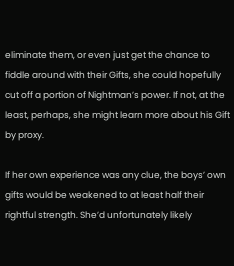eliminate them, or even just get the chance to fiddle around with their Gifts, she could hopefully cut off a portion of Nightman’s power. If not, at the least, perhaps, she might learn more about his Gift by proxy.

If her own experience was any clue, the boys’ own gifts would be weakened to at least half their rightful strength. She’d unfortunately likely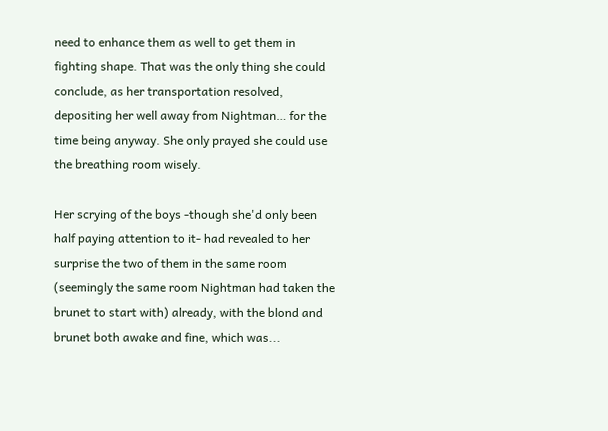need to enhance them as well to get them in fighting shape. That was the only thing she could conclude, as her transportation resolved, depositing her well away from Nightman… for the time being anyway. She only prayed she could use the breathing room wisely.

Her scrying of the boys -though she'd only been half paying attention to it- had revealed to her surprise the two of them in the same room (seemingly the same room Nightman had taken the brunet to start with) already, with the blond and brunet both awake and fine, which was...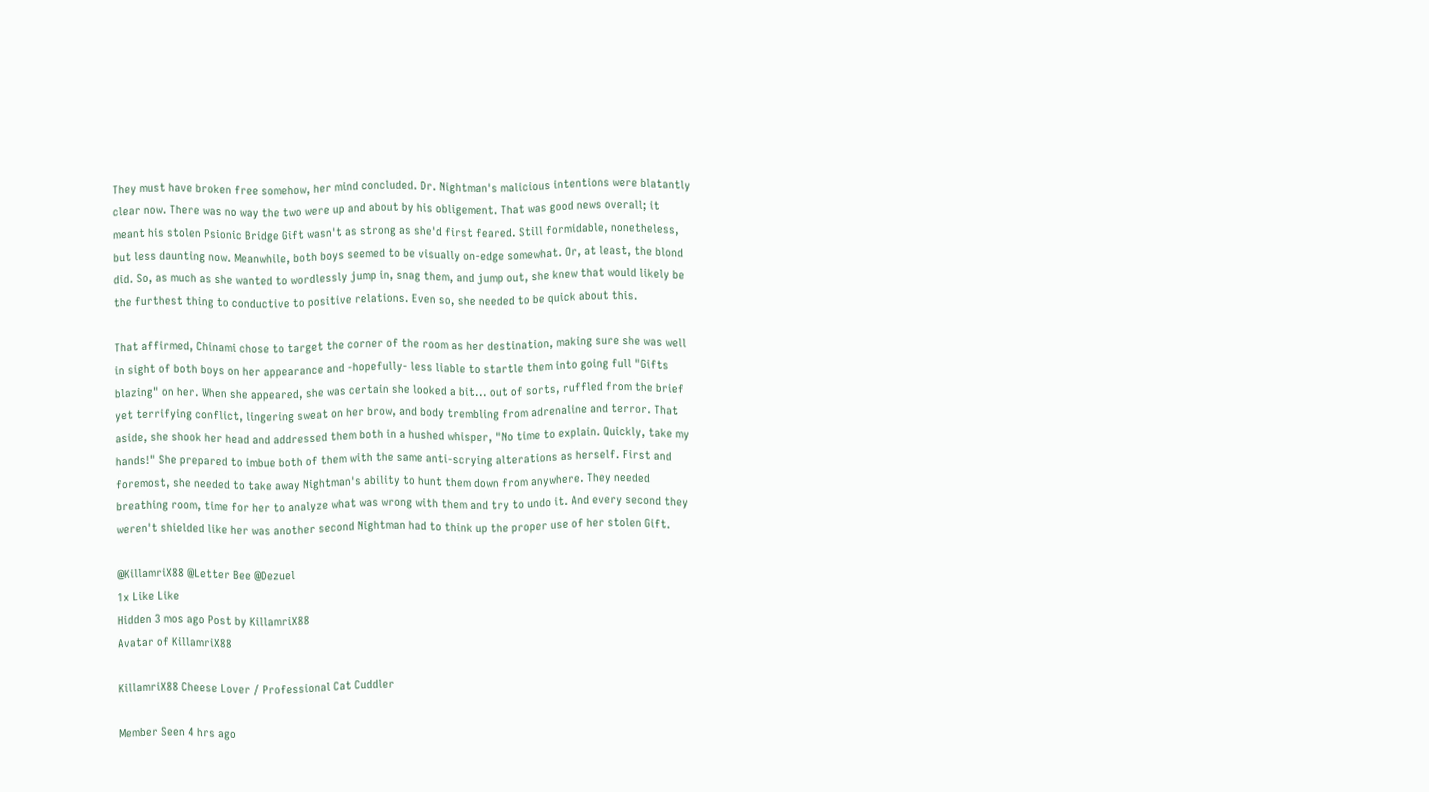They must have broken free somehow, her mind concluded. Dr. Nightman's malicious intentions were blatantly clear now. There was no way the two were up and about by his obligement. That was good news overall; it meant his stolen Psionic Bridge Gift wasn't as strong as she'd first feared. Still formidable, nonetheless, but less daunting now. Meanwhile, both boys seemed to be visually on-edge somewhat. Or, at least, the blond did. So, as much as she wanted to wordlessly jump in, snag them, and jump out, she knew that would likely be the furthest thing to conductive to positive relations. Even so, she needed to be quick about this.

That affirmed, Chinami chose to target the corner of the room as her destination, making sure she was well in sight of both boys on her appearance and -hopefully- less liable to startle them into going full "Gifts blazing" on her. When she appeared, she was certain she looked a bit... out of sorts, ruffled from the brief yet terrifying conflict, lingering sweat on her brow, and body trembling from adrenaline and terror. That aside, she shook her head and addressed them both in a hushed whisper, "No time to explain. Quickly, take my hands!" She prepared to imbue both of them with the same anti-scrying alterations as herself. First and foremost, she needed to take away Nightman's ability to hunt them down from anywhere. They needed breathing room, time for her to analyze what was wrong with them and try to undo it. And every second they weren't shielded like her was another second Nightman had to think up the proper use of her stolen Gift.

@KillamriX88 @Letter Bee @Dezuel
1x Like Like
Hidden 3 mos ago Post by KillamriX88
Avatar of KillamriX88

KillamriX88 Cheese Lover / Professional Cat Cuddler

Member Seen 4 hrs ago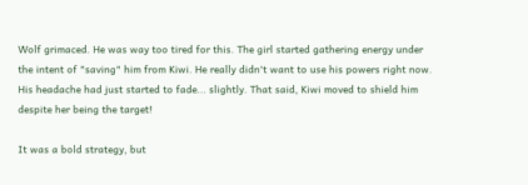Wolf grimaced. He was way too tired for this. The girl started gathering energy under the intent of "saving" him from Kiwi. He really didn't want to use his powers right now. His headache had just started to fade... slightly. That said, Kiwi moved to shield him despite her being the target!

It was a bold strategy, but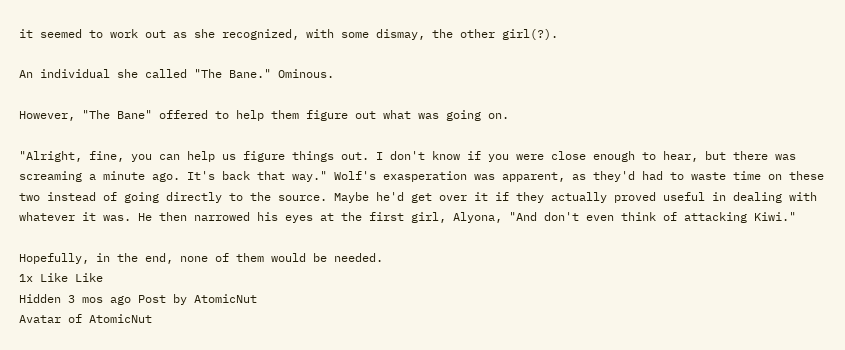it seemed to work out as she recognized, with some dismay, the other girl(?).

An individual she called "The Bane." Ominous.

However, "The Bane" offered to help them figure out what was going on.

"Alright, fine, you can help us figure things out. I don't know if you were close enough to hear, but there was screaming a minute ago. It's back that way." Wolf's exasperation was apparent, as they'd had to waste time on these two instead of going directly to the source. Maybe he'd get over it if they actually proved useful in dealing with whatever it was. He then narrowed his eyes at the first girl, Alyona, "And don't even think of attacking Kiwi."

Hopefully, in the end, none of them would be needed.
1x Like Like
Hidden 3 mos ago Post by AtomicNut
Avatar of AtomicNut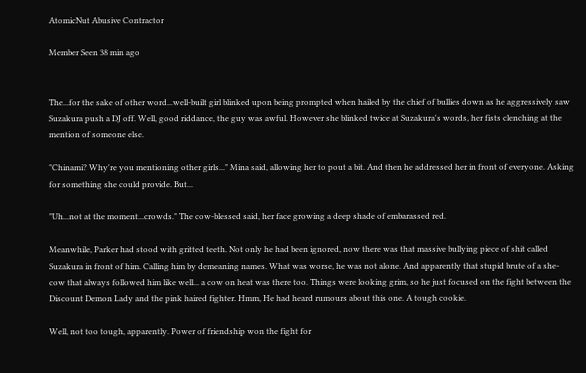AtomicNut Abusive Contractor

Member Seen 38 min ago


The...for the sake of other word...well-built girl blinked upon being prompted when hailed by the chief of bullies down as he aggressively saw Suzakura push a DJ off. Well, good riddance, the guy was awful. However she blinked twice at Suzakura's words, her fists clenching at the mention of someone else.

"Chinami? Why're you mentioning other girls..." Mina said, allowing her to pout a bit. And then he addressed her in front of everyone. Asking for something she could provide. But...

"Uh...not at the moment...crowds." The cow-blessed said, her face growing a deep shade of embarassed red.

Meanwhile, Parker had stood with gritted teeth. Not only he had been ignored, now there was that massive bullying piece of shit called Suzakura in front of him. Calling him by demeaning names. What was worse, he was not alone. And apparently that stupid brute of a she-cow that always followed him like well... a cow on heat was there too. Things were looking grim, so he just focused on the fight between the Discount Demon Lady and the pink haired fighter. Hmm, He had heard rumours about this one. A tough cookie.

Well, not too tough, apparently. Power of friendship won the fight for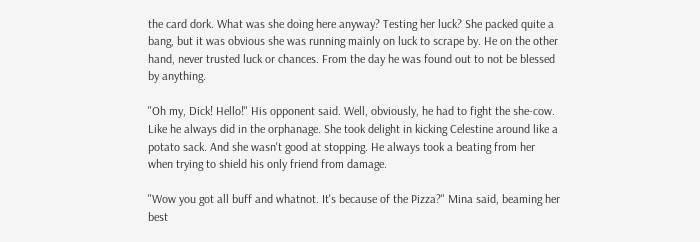the card dork. What was she doing here anyway? Testing her luck? She packed quite a bang, but it was obvious she was running mainly on luck to scrape by. He on the other hand, never trusted luck or chances. From the day he was found out to not be blessed by anything.

"Oh my, Dick! Hello!" His opponent said. Well, obviously, he had to fight the she-cow. Like he always did in the orphanage. She took delight in kicking Celestine around like a potato sack. And she wasn't good at stopping. He always took a beating from her when trying to shield his only friend from damage.

"Wow you got all buff and whatnot. It's because of the Pizza?" Mina said, beaming her best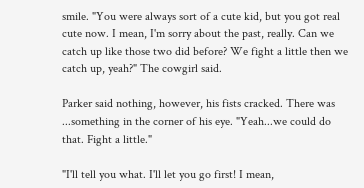smile. "You were always sort of a cute kid, but you got real cute now. I mean, I'm sorry about the past, really. Can we catch up like those two did before? We fight a little then we catch up, yeah?" The cowgirl said.

Parker said nothing, however, his fists cracked. There was ...something in the corner of his eye. "Yeah...we could do that. Fight a little."

"I'll tell you what. I'll let you go first! I mean,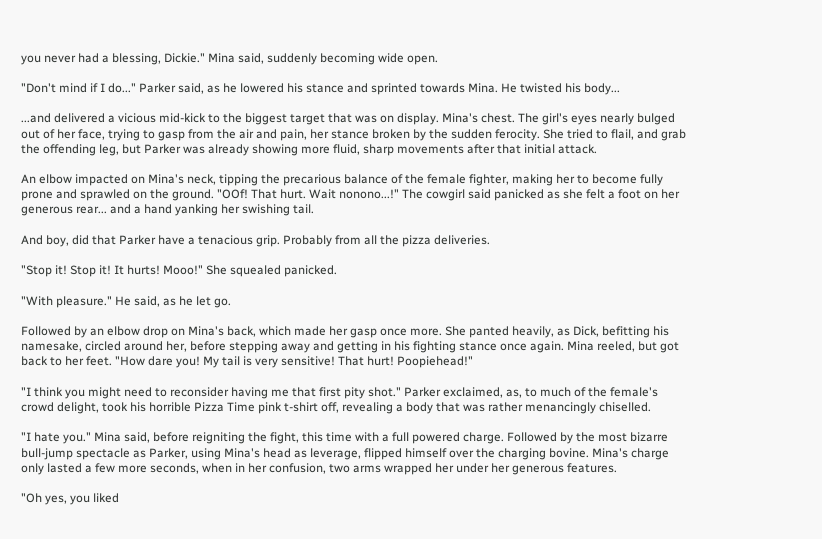you never had a blessing, Dickie." Mina said, suddenly becoming wide open.

"Don't mind if I do..." Parker said, as he lowered his stance and sprinted towards Mina. He twisted his body...

...and delivered a vicious mid-kick to the biggest target that was on display. Mina's chest. The girl's eyes nearly bulged out of her face, trying to gasp from the air and pain, her stance broken by the sudden ferocity. She tried to flail, and grab the offending leg, but Parker was already showing more fluid, sharp movements after that initial attack.

An elbow impacted on Mina's neck, tipping the precarious balance of the female fighter, making her to become fully prone and sprawled on the ground. "OOf! That hurt. Wait nonono...!" The cowgirl said panicked as she felt a foot on her generous rear... and a hand yanking her swishing tail.

And boy, did that Parker have a tenacious grip. Probably from all the pizza deliveries.

"Stop it! Stop it! It hurts! Mooo!" She squealed panicked.

"With pleasure." He said, as he let go.

Followed by an elbow drop on Mina's back, which made her gasp once more. She panted heavily, as Dick, befitting his namesake, circled around her, before stepping away and getting in his fighting stance once again. Mina reeled, but got back to her feet. "How dare you! My tail is very sensitive! That hurt! Poopiehead!"

"I think you might need to reconsider having me that first pity shot." Parker exclaimed, as, to much of the female's crowd delight, took his horrible Pizza Time pink t-shirt off, revealing a body that was rather menancingly chiselled.

"I hate you." Mina said, before reigniting the fight, this time with a full powered charge. Followed by the most bizarre bull-jump spectacle as Parker, using Mina's head as leverage, flipped himself over the charging bovine. Mina's charge only lasted a few more seconds, when in her confusion, two arms wrapped her under her generous features.

"Oh yes, you liked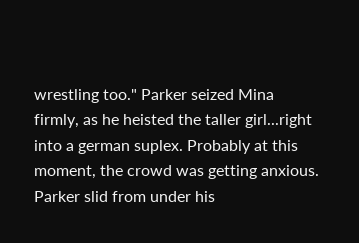wrestling too." Parker seized Mina firmly, as he heisted the taller girl...right into a german suplex. Probably at this moment, the crowd was getting anxious. Parker slid from under his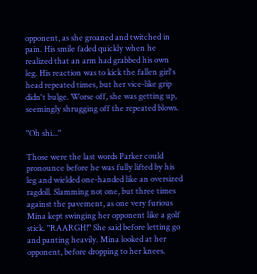opponent, as she groaned and twitched in pain. His smile faded quickly when he realized that an arm had grabbed his own leg. His reaction was to kick the fallen girl's head repeated times, but her vice-like grip didn't bulge. Worse off, she was getting up, seemingly shrugging off the repeated blows.

"Oh shi..."

Those were the last words Parker could pronounce before he was fully lifted by his leg and wielded one-handed like an oversized ragdoll. Slamming not one, but three times against the pavement, as one very furious Mina kept swinging her opponent like a golf stick. "RAARGH!" She said before letting go and panting heavily. Mina looked at her opponent, before dropping to her knees.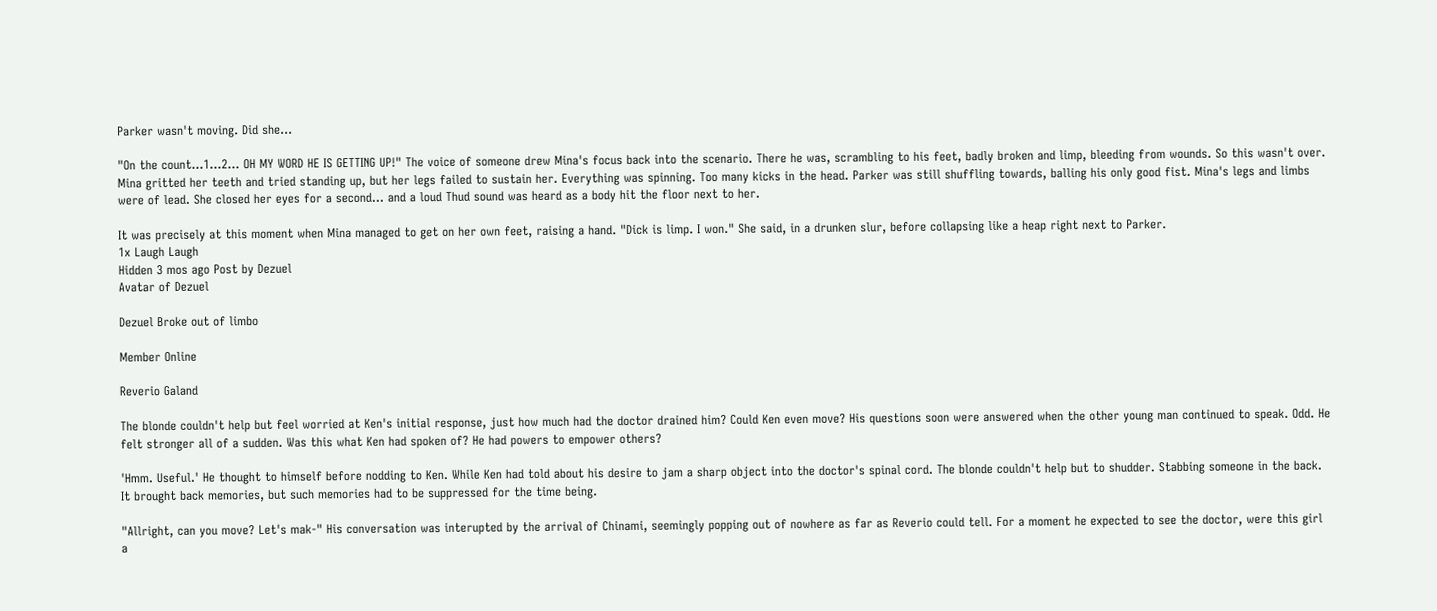Parker wasn't moving. Did she...

"On the count...1...2... OH MY WORD HE IS GETTING UP!" The voice of someone drew Mina's focus back into the scenario. There he was, scrambling to his feet, badly broken and limp, bleeding from wounds. So this wasn't over. Mina gritted her teeth and tried standing up, but her legs failed to sustain her. Everything was spinning. Too many kicks in the head. Parker was still shuffling towards, balling his only good fist. Mina's legs and limbs were of lead. She closed her eyes for a second... and a loud Thud sound was heard as a body hit the floor next to her.

It was precisely at this moment when Mina managed to get on her own feet, raising a hand. "Dick is limp. I won." She said, in a drunken slur, before collapsing like a heap right next to Parker.
1x Laugh Laugh
Hidden 3 mos ago Post by Dezuel
Avatar of Dezuel

Dezuel Broke out of limbo

Member Online

Reverio Galand

The blonde couldn't help but feel worried at Ken's initial response, just how much had the doctor drained him? Could Ken even move? His questions soon were answered when the other young man continued to speak. Odd. He felt stronger all of a sudden. Was this what Ken had spoken of? He had powers to empower others?

'Hmm. Useful.' He thought to himself before nodding to Ken. While Ken had told about his desire to jam a sharp object into the doctor's spinal cord. The blonde couldn't help but to shudder. Stabbing someone in the back. It brought back memories, but such memories had to be suppressed for the time being.

"Allright, can you move? Let's mak-" His conversation was interupted by the arrival of Chinami, seemingly popping out of nowhere as far as Reverio could tell. For a moment he expected to see the doctor, were this girl a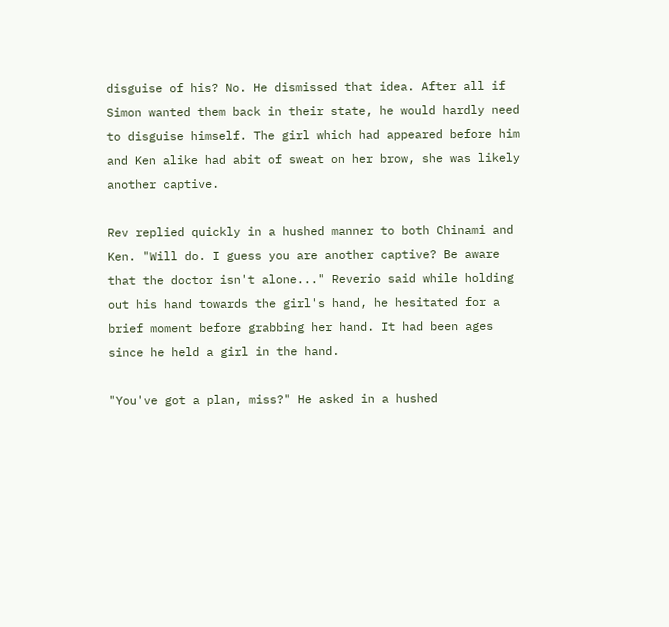disguise of his? No. He dismissed that idea. After all if Simon wanted them back in their state, he would hardly need to disguise himself. The girl which had appeared before him and Ken alike had abit of sweat on her brow, she was likely another captive.

Rev replied quickly in a hushed manner to both Chinami and Ken. "Will do. I guess you are another captive? Be aware that the doctor isn't alone..." Reverio said while holding out his hand towards the girl's hand, he hesitated for a brief moment before grabbing her hand. It had been ages since he held a girl in the hand.

"You've got a plan, miss?" He asked in a hushed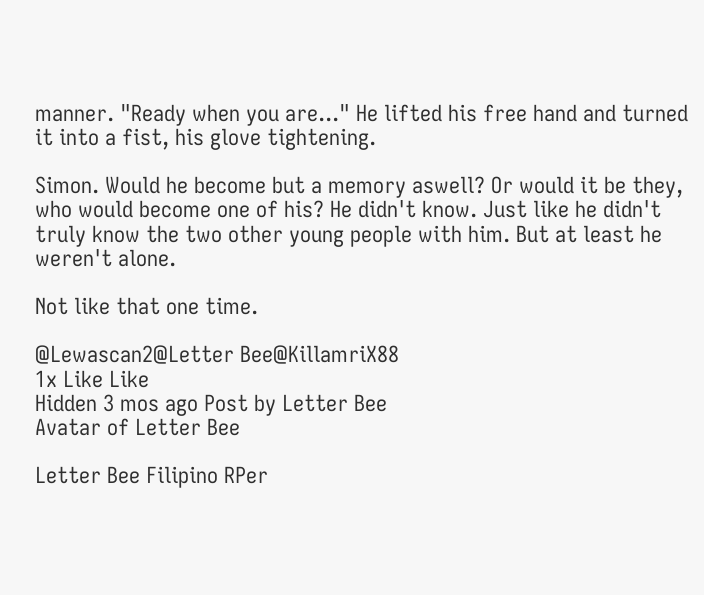manner. "Ready when you are..." He lifted his free hand and turned it into a fist, his glove tightening.

Simon. Would he become but a memory aswell? Or would it be they, who would become one of his? He didn't know. Just like he didn't truly know the two other young people with him. But at least he weren't alone.

Not like that one time.

@Lewascan2@Letter Bee@KillamriX88
1x Like Like
Hidden 3 mos ago Post by Letter Bee
Avatar of Letter Bee

Letter Bee Filipino RPer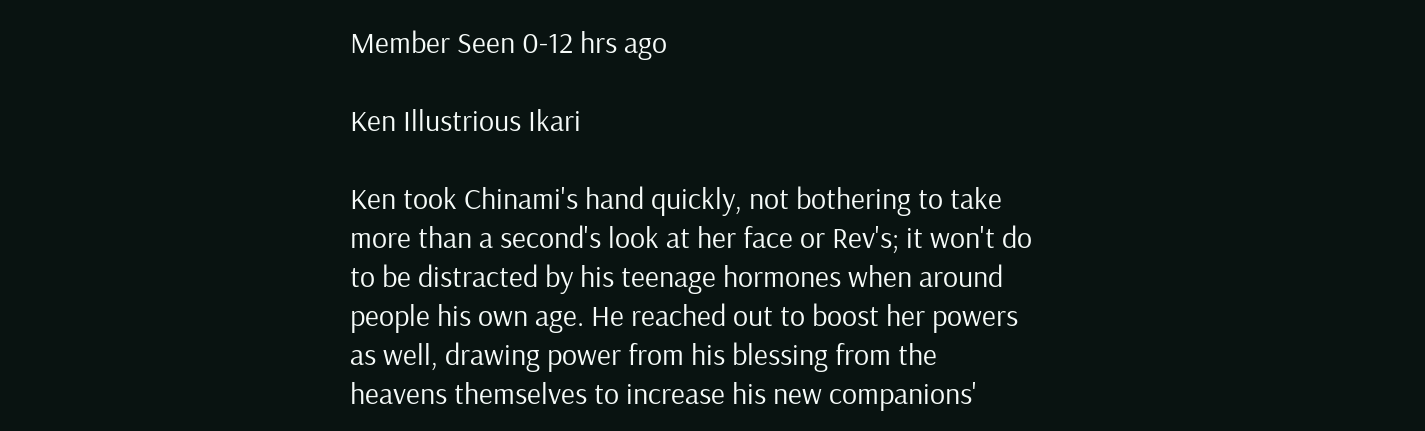Member Seen 0-12 hrs ago

Ken Illustrious Ikari

Ken took Chinami's hand quickly, not bothering to take more than a second's look at her face or Rev's; it won't do to be distracted by his teenage hormones when around people his own age. He reached out to boost her powers as well, drawing power from his blessing from the heavens themselves to increase his new companions'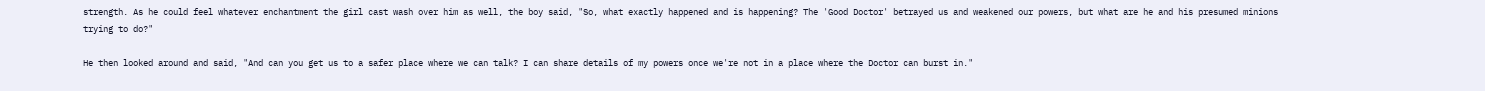strength. As he could feel whatever enchantment the girl cast wash over him as well, the boy said, "So, what exactly happened and is happening? The 'Good Doctor' betrayed us and weakened our powers, but what are he and his presumed minions trying to do?"

He then looked around and said, "And can you get us to a safer place where we can talk? I can share details of my powers once we're not in a place where the Doctor can burst in."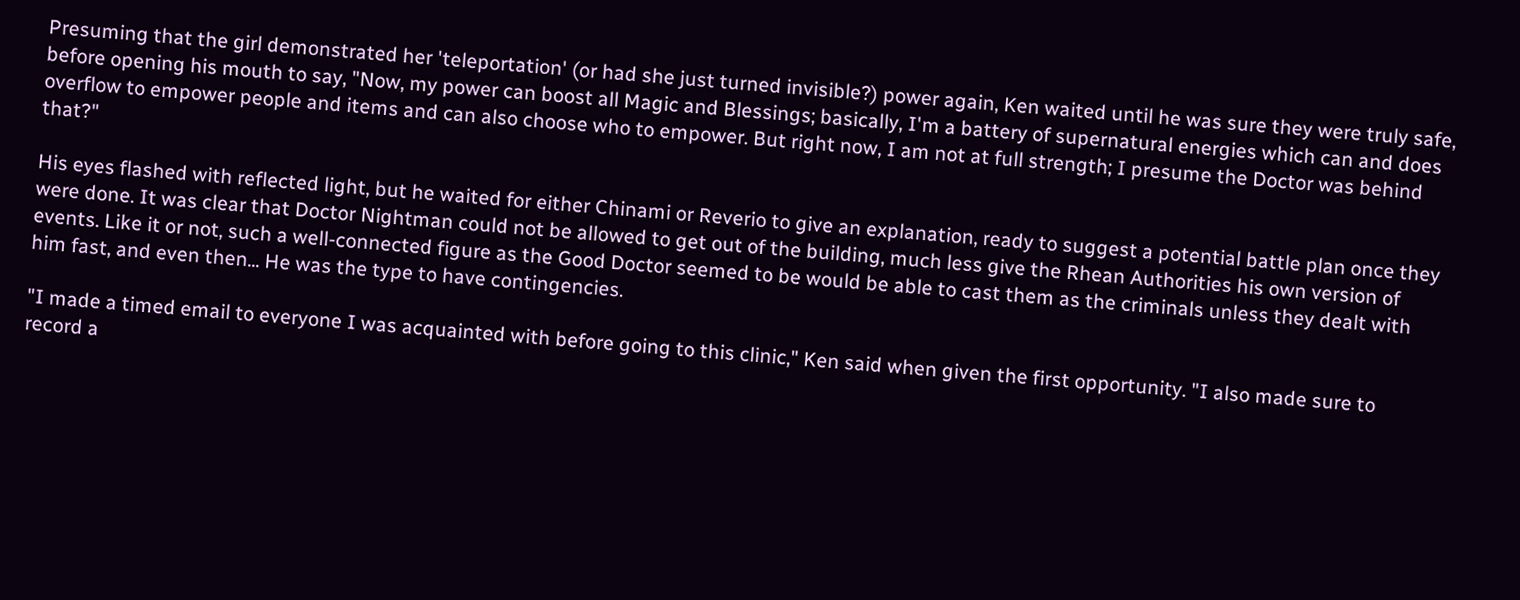Presuming that the girl demonstrated her 'teleportation' (or had she just turned invisible?) power again, Ken waited until he was sure they were truly safe, before opening his mouth to say, "Now, my power can boost all Magic and Blessings; basically, I'm a battery of supernatural energies which can and does overflow to empower people and items and can also choose who to empower. But right now, I am not at full strength; I presume the Doctor was behind that?"

His eyes flashed with reflected light, but he waited for either Chinami or Reverio to give an explanation, ready to suggest a potential battle plan once they were done. It was clear that Doctor Nightman could not be allowed to get out of the building, much less give the Rhean Authorities his own version of events. Like it or not, such a well-connected figure as the Good Doctor seemed to be would be able to cast them as the criminals unless they dealt with him fast, and even then... He was the type to have contingencies.

"I made a timed email to everyone I was acquainted with before going to this clinic," Ken said when given the first opportunity. "I also made sure to record a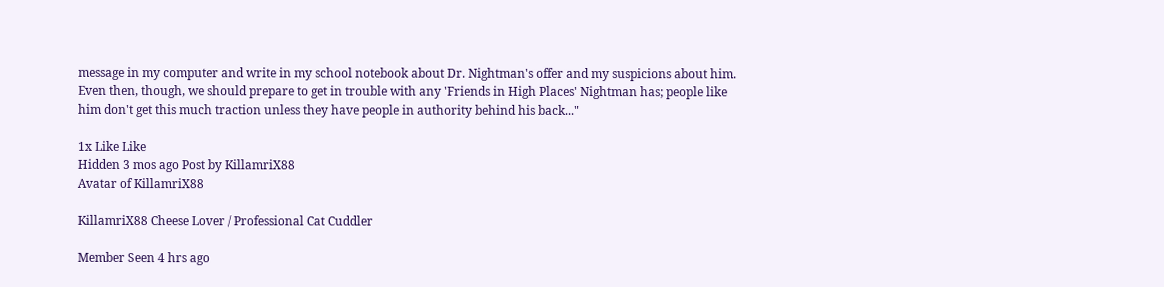message in my computer and write in my school notebook about Dr. Nightman's offer and my suspicions about him. Even then, though, we should prepare to get in trouble with any 'Friends in High Places' Nightman has; people like him don't get this much traction unless they have people in authority behind his back..."

1x Like Like
Hidden 3 mos ago Post by KillamriX88
Avatar of KillamriX88

KillamriX88 Cheese Lover / Professional Cat Cuddler

Member Seen 4 hrs ago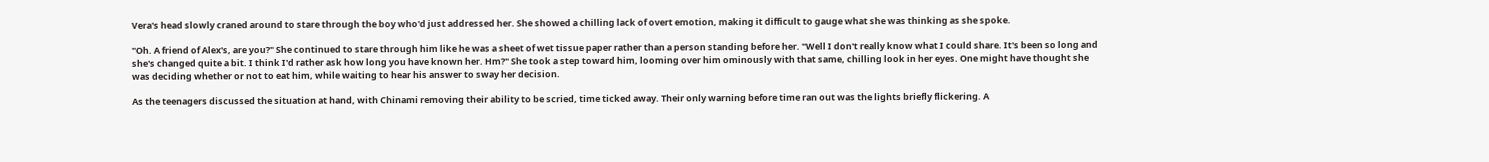Vera's head slowly craned around to stare through the boy who'd just addressed her. She showed a chilling lack of overt emotion, making it difficult to gauge what she was thinking as she spoke.

"Oh. A friend of Alex's, are you?" She continued to stare through him like he was a sheet of wet tissue paper rather than a person standing before her. "Well I don't really know what I could share. It's been so long and she's changed quite a bit. I think I'd rather ask how long you have known her. Hm?" She took a step toward him, looming over him ominously with that same, chilling look in her eyes. One might have thought she was deciding whether or not to eat him, while waiting to hear his answer to sway her decision.

As the teenagers discussed the situation at hand, with Chinami removing their ability to be scried, time ticked away. Their only warning before time ran out was the lights briefly flickering. A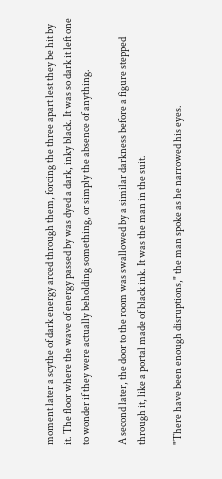moment later a scythe of dark energy arced through them, forcing the three apart lest they be hit by it. The floor where the wave of energy passed by was dyed a dark, inky black. It was so dark it left one to wonder if they were actually beholding something, or simply the absence of anything.

A second later, the door to the room was swallowed by a similar darkness before a figure stepped through it, like a portal made of black ink. It was the man in the suit.

"There have been enough disruptions," the man spoke as he narrowed his eyes.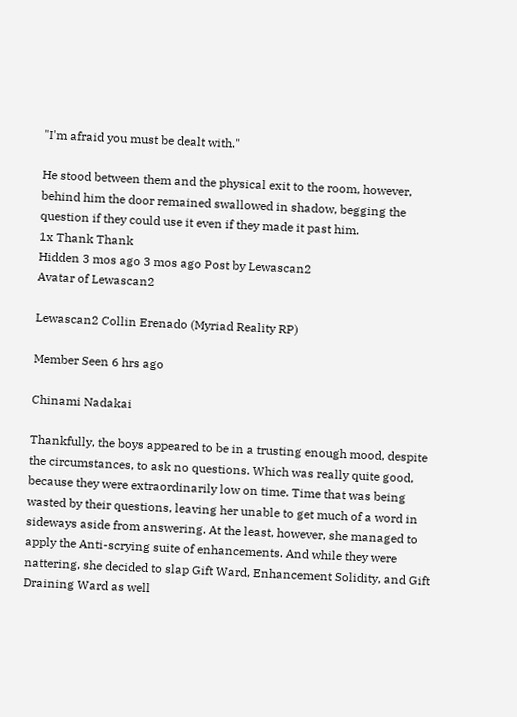"I'm afraid you must be dealt with."

He stood between them and the physical exit to the room, however, behind him the door remained swallowed in shadow, begging the question if they could use it even if they made it past him.
1x Thank Thank
Hidden 3 mos ago 3 mos ago Post by Lewascan2
Avatar of Lewascan2

Lewascan2 Collin Erenado (Myriad Reality RP)

Member Seen 6 hrs ago

Chinami Nadakai

Thankfully, the boys appeared to be in a trusting enough mood, despite the circumstances, to ask no questions. Which was really quite good, because they were extraordinarily low on time. Time that was being wasted by their questions, leaving her unable to get much of a word in sideways aside from answering. At the least, however, she managed to apply the Anti-scrying suite of enhancements. And while they were nattering, she decided to slap Gift Ward, Enhancement Solidity, and Gift Draining Ward as well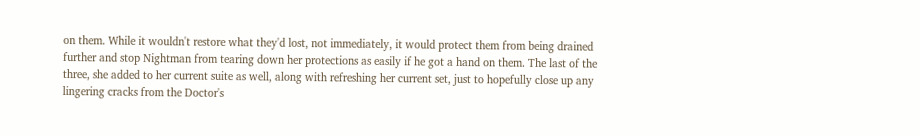on them. While it wouldn't restore what they'd lost, not immediately, it would protect them from being drained further and stop Nightman from tearing down her protections as easily if he got a hand on them. The last of the three, she added to her current suite as well, along with refreshing her current set, just to hopefully close up any lingering cracks from the Doctor's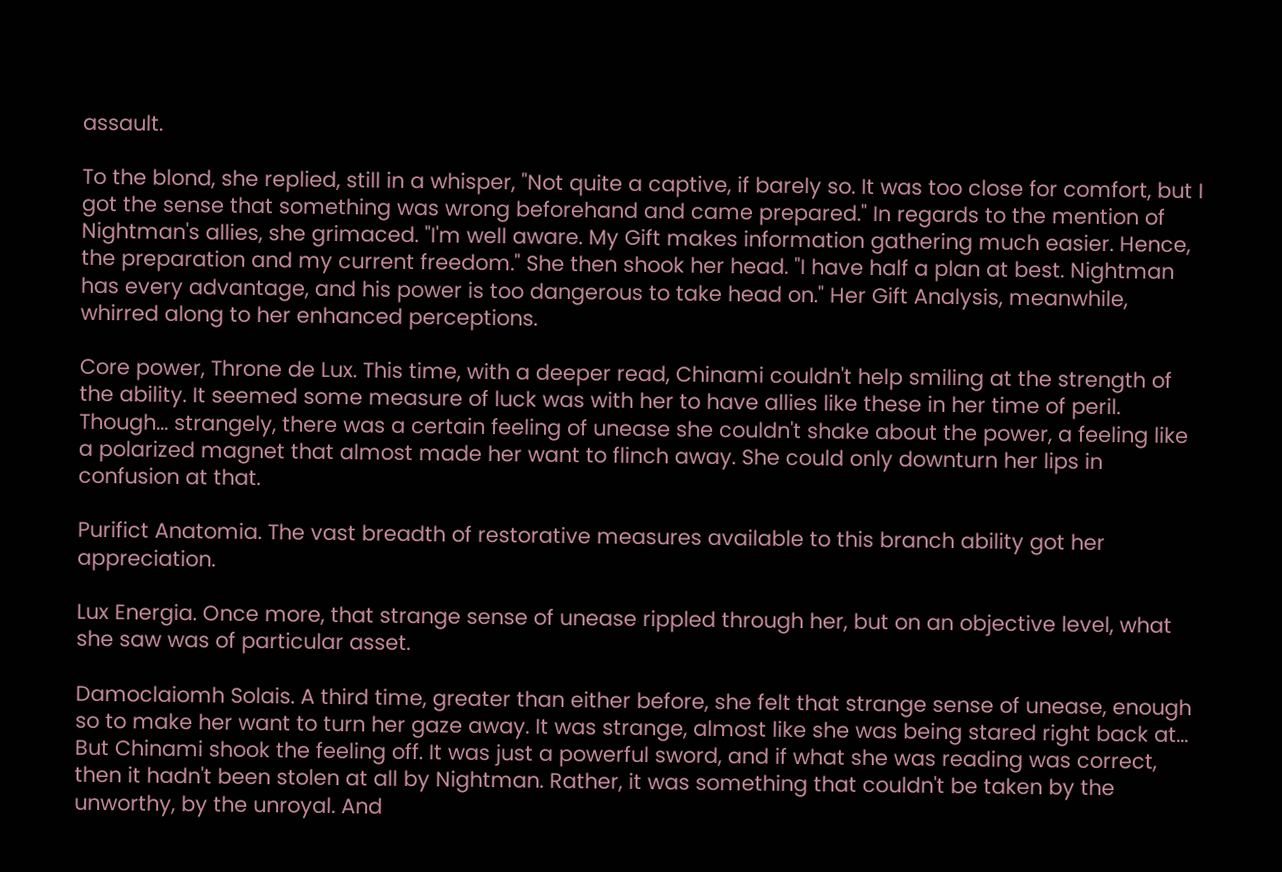assault.

To the blond, she replied, still in a whisper, "Not quite a captive, if barely so. It was too close for comfort, but I got the sense that something was wrong beforehand and came prepared." In regards to the mention of Nightman's allies, she grimaced. "I'm well aware. My Gift makes information gathering much easier. Hence, the preparation and my current freedom." She then shook her head. "I have half a plan at best. Nightman has every advantage, and his power is too dangerous to take head on." Her Gift Analysis, meanwhile, whirred along to her enhanced perceptions.

Core power, Throne de Lux. This time, with a deeper read, Chinami couldn't help smiling at the strength of the ability. It seemed some measure of luck was with her to have allies like these in her time of peril. Though... strangely, there was a certain feeling of unease she couldn't shake about the power, a feeling like a polarized magnet that almost made her want to flinch away. She could only downturn her lips in confusion at that.

Purifict Anatomia. The vast breadth of restorative measures available to this branch ability got her appreciation.

Lux Energia. Once more, that strange sense of unease rippled through her, but on an objective level, what she saw was of particular asset.

Damoclaiomh Solais. A third time, greater than either before, she felt that strange sense of unease, enough so to make her want to turn her gaze away. It was strange, almost like she was being stared right back at... But Chinami shook the feeling off. It was just a powerful sword, and if what she was reading was correct, then it hadn't been stolen at all by Nightman. Rather, it was something that couldn't be taken by the unworthy, by the unroyal. And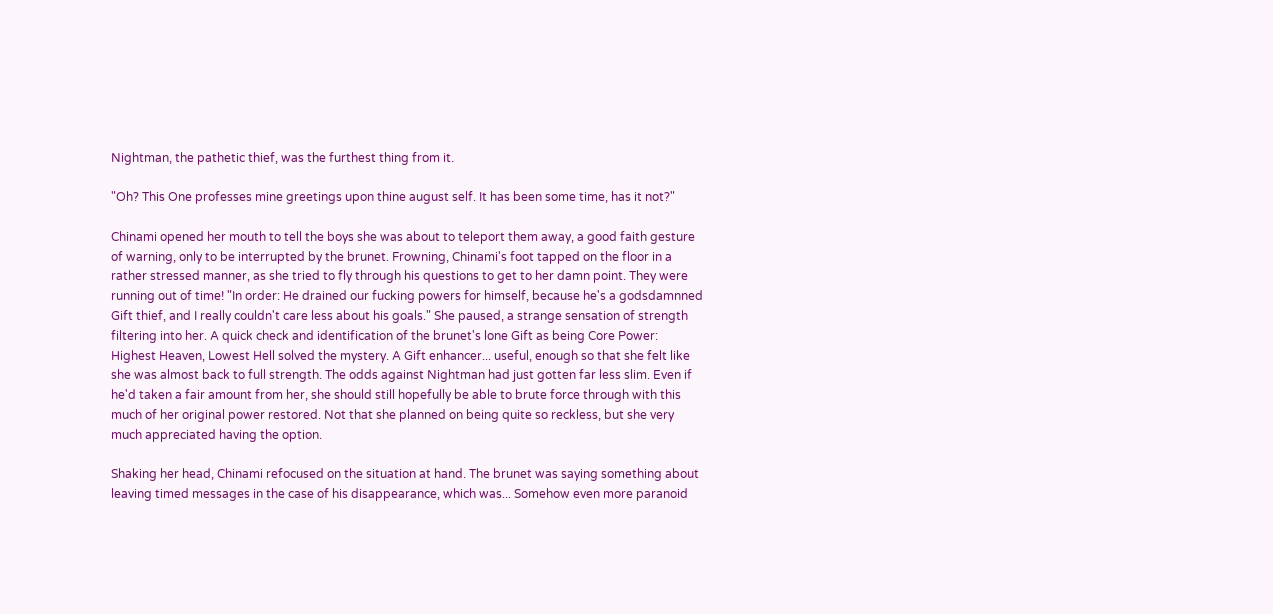Nightman, the pathetic thief, was the furthest thing from it.

"Oh? This One professes mine greetings upon thine august self. It has been some time, has it not?"

Chinami opened her mouth to tell the boys she was about to teleport them away, a good faith gesture of warning, only to be interrupted by the brunet. Frowning, Chinami's foot tapped on the floor in a rather stressed manner, as she tried to fly through his questions to get to her damn point. They were running out of time! "In order: He drained our fucking powers for himself, because he's a godsdamnned Gift thief, and I really couldn't care less about his goals." She paused, a strange sensation of strength filtering into her. A quick check and identification of the brunet's lone Gift as being Core Power: Highest Heaven, Lowest Hell solved the mystery. A Gift enhancer... useful, enough so that she felt like she was almost back to full strength. The odds against Nightman had just gotten far less slim. Even if he'd taken a fair amount from her, she should still hopefully be able to brute force through with this much of her original power restored. Not that she planned on being quite so reckless, but she very much appreciated having the option.

Shaking her head, Chinami refocused on the situation at hand. The brunet was saying something about leaving timed messages in the case of his disappearance, which was... Somehow even more paranoid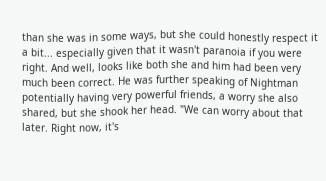than she was in some ways, but she could honestly respect it a bit... especially given that it wasn't paranoia if you were right. And well, looks like both she and him had been very much been correct. He was further speaking of Nightman potentially having very powerful friends, a worry she also shared, but she shook her head. "We can worry about that later. Right now, it's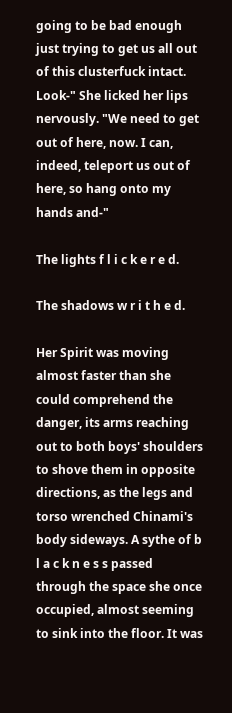going to be bad enough just trying to get us all out of this clusterfuck intact. Look-" She licked her lips nervously. "We need to get out of here, now. I can, indeed, teleport us out of here, so hang onto my hands and-"

The lights f l i c k e r e d.

The shadows w r i t h e d.

Her Spirit was moving almost faster than she could comprehend the danger, its arms reaching out to both boys' shoulders to shove them in opposite directions, as the legs and torso wrenched Chinami's body sideways. A sythe of b l a c k n e s s passed through the space she once occupied, almost seeming to sink into the floor. It was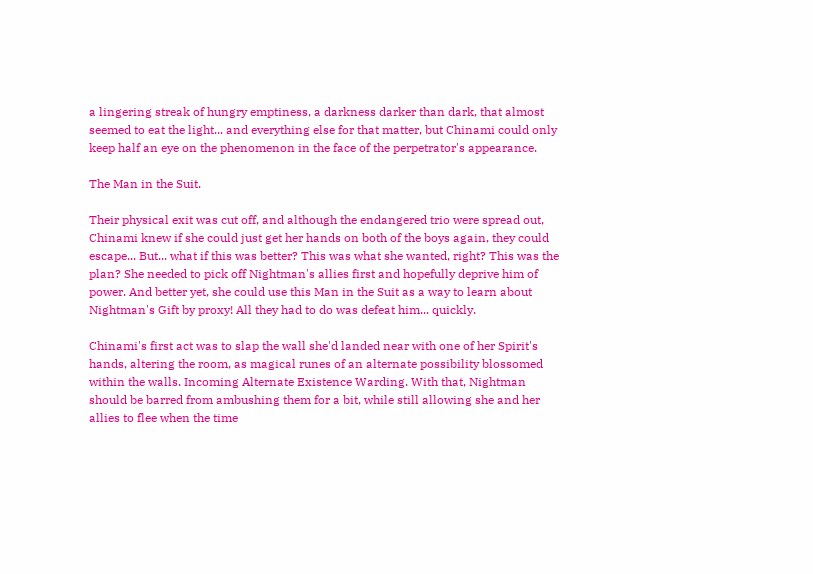a lingering streak of hungry emptiness, a darkness darker than dark, that almost seemed to eat the light... and everything else for that matter, but Chinami could only keep half an eye on the phenomenon in the face of the perpetrator's appearance.

The Man in the Suit.

Their physical exit was cut off, and although the endangered trio were spread out, Chinami knew if she could just get her hands on both of the boys again, they could escape... But... what if this was better? This was what she wanted, right? This was the plan? She needed to pick off Nightman's allies first and hopefully deprive him of power. And better yet, she could use this Man in the Suit as a way to learn about Nightman's Gift by proxy! All they had to do was defeat him... quickly.

Chinami's first act was to slap the wall she'd landed near with one of her Spirit's hands, altering the room, as magical runes of an alternate possibility blossomed within the walls. Incoming Alternate Existence Warding. With that, Nightman should be barred from ambushing them for a bit, while still allowing she and her allies to flee when the time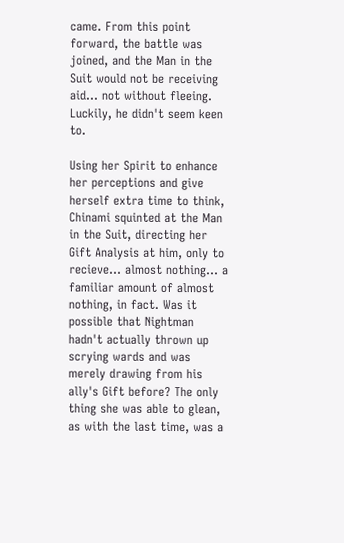came. From this point forward, the battle was joined, and the Man in the Suit would not be receiving aid... not without fleeing. Luckily, he didn't seem keen to.

Using her Spirit to enhance her perceptions and give herself extra time to think, Chinami squinted at the Man in the Suit, directing her Gift Analysis at him, only to recieve... almost nothing... a familiar amount of almost nothing, in fact. Was it possible that Nightman hadn't actually thrown up scrying wards and was merely drawing from his ally's Gift before? The only thing she was able to glean, as with the last time, was a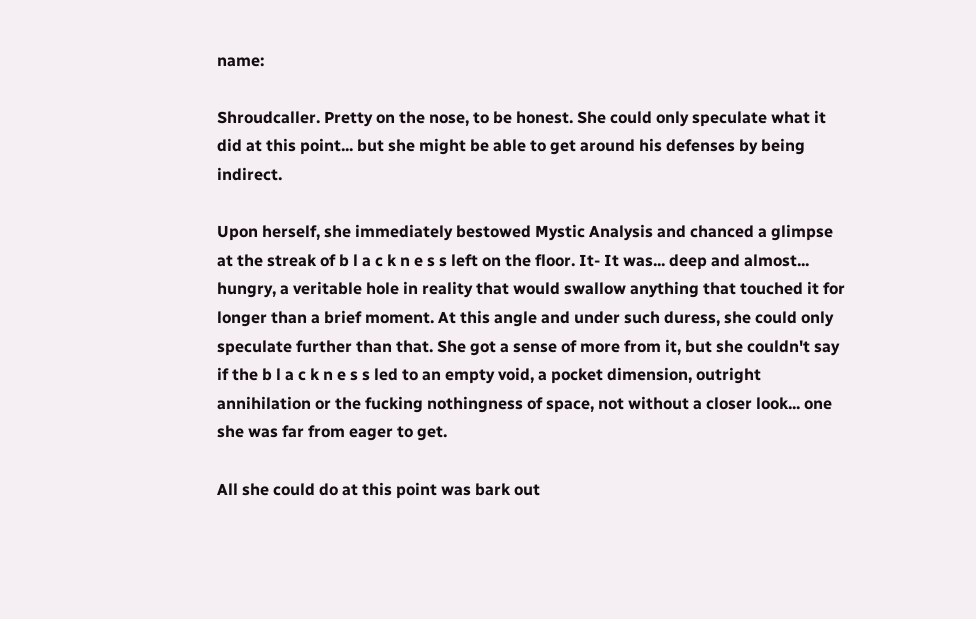name:

Shroudcaller. Pretty on the nose, to be honest. She could only speculate what it did at this point... but she might be able to get around his defenses by being indirect.

Upon herself, she immediately bestowed Mystic Analysis and chanced a glimpse at the streak of b l a c k n e s s left on the floor. It- It was... deep and almost... hungry, a veritable hole in reality that would swallow anything that touched it for longer than a brief moment. At this angle and under such duress, she could only speculate further than that. She got a sense of more from it, but she couldn't say if the b l a c k n e s s led to an empty void, a pocket dimension, outright annihilation or the fucking nothingness of space, not without a closer look... one she was far from eager to get.

All she could do at this point was bark out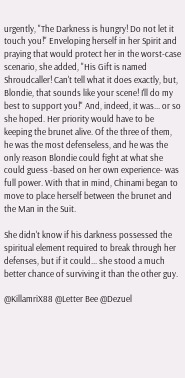urgently, "The Darkness is hungry! Do not let it touch you!" Enveloping herself in her Spirit and praying that would protect her in the worst-case scenario, she added, "His Gift is named Shroudcaller! Can't tell what it does exactly, but, Blondie, that sounds like your scene! I'll do my best to support you!" And, indeed, it was... or so she hoped. Her priority would have to be keeping the brunet alive. Of the three of them, he was the most defenseless, and he was the only reason Blondie could fight at what she could guess -based on her own experience- was full power. With that in mind, Chinami began to move to place herself between the brunet and the Man in the Suit.

She didn't know if his darkness possessed the spiritual element required to break through her defenses, but if it could... she stood a much better chance of surviving it than the other guy.

@KillamriX88 @Letter Bee @Dezuel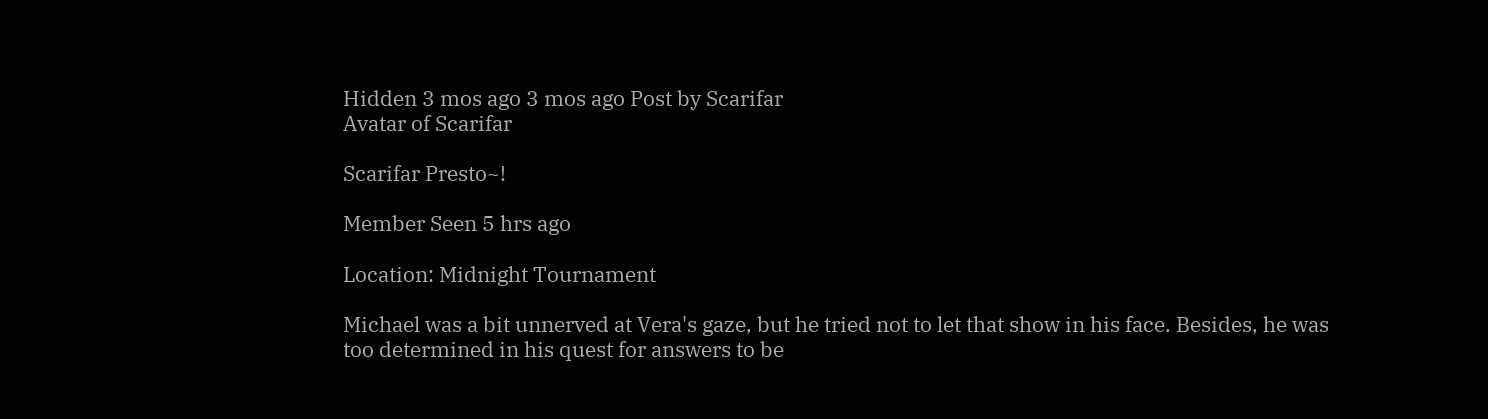Hidden 3 mos ago 3 mos ago Post by Scarifar
Avatar of Scarifar

Scarifar Presto~!

Member Seen 5 hrs ago

Location: Midnight Tournament

Michael was a bit unnerved at Vera's gaze, but he tried not to let that show in his face. Besides, he was too determined in his quest for answers to be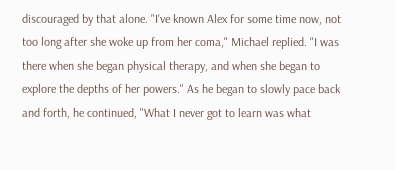discouraged by that alone. "I've known Alex for some time now, not too long after she woke up from her coma," Michael replied. "I was there when she began physical therapy, and when she began to explore the depths of her powers." As he began to slowly pace back and forth, he continued, "What I never got to learn was what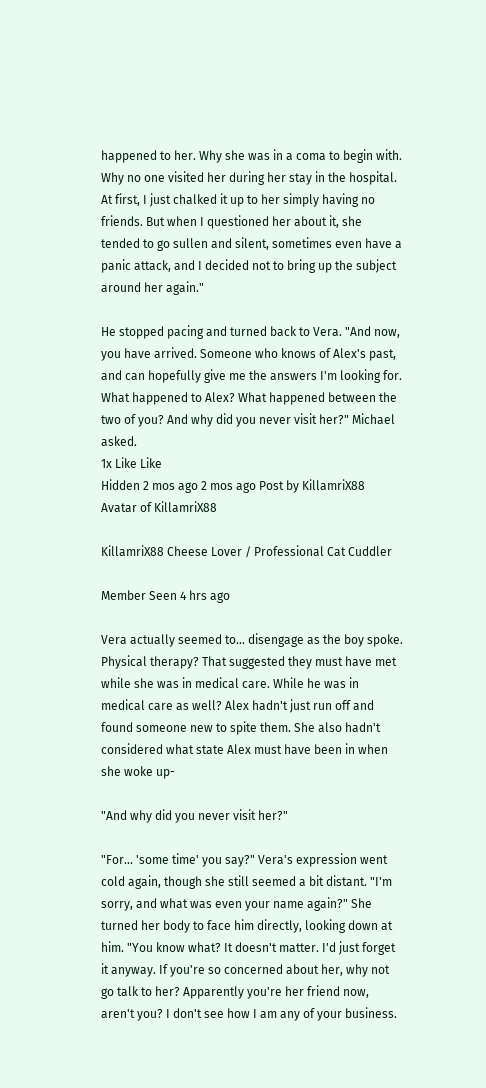happened to her. Why she was in a coma to begin with. Why no one visited her during her stay in the hospital. At first, I just chalked it up to her simply having no friends. But when I questioned her about it, she tended to go sullen and silent, sometimes even have a panic attack, and I decided not to bring up the subject around her again."

He stopped pacing and turned back to Vera. "And now, you have arrived. Someone who knows of Alex's past, and can hopefully give me the answers I'm looking for. What happened to Alex? What happened between the two of you? And why did you never visit her?" Michael asked.
1x Like Like
Hidden 2 mos ago 2 mos ago Post by KillamriX88
Avatar of KillamriX88

KillamriX88 Cheese Lover / Professional Cat Cuddler

Member Seen 4 hrs ago

Vera actually seemed to... disengage as the boy spoke. Physical therapy? That suggested they must have met while she was in medical care. While he was in medical care as well? Alex hadn't just run off and found someone new to spite them. She also hadn't considered what state Alex must have been in when she woke up-

"And why did you never visit her?"

"For... 'some time' you say?" Vera's expression went cold again, though she still seemed a bit distant. "I'm sorry, and what was even your name again?" She turned her body to face him directly, looking down at him. "You know what? It doesn't matter. I'd just forget it anyway. If you're so concerned about her, why not go talk to her? Apparently you're her friend now, aren't you? I don't see how I am any of your business.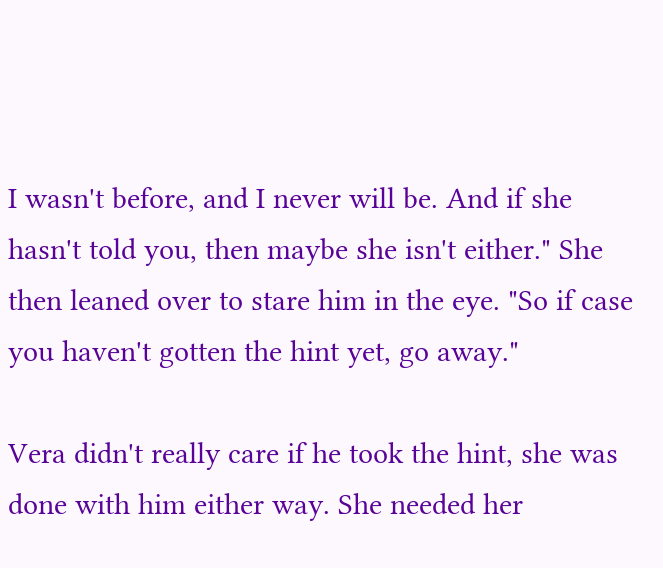I wasn't before, and I never will be. And if she hasn't told you, then maybe she isn't either." She then leaned over to stare him in the eye. "So if case you haven't gotten the hint yet, go away."

Vera didn't really care if he took the hint, she was done with him either way. She needed her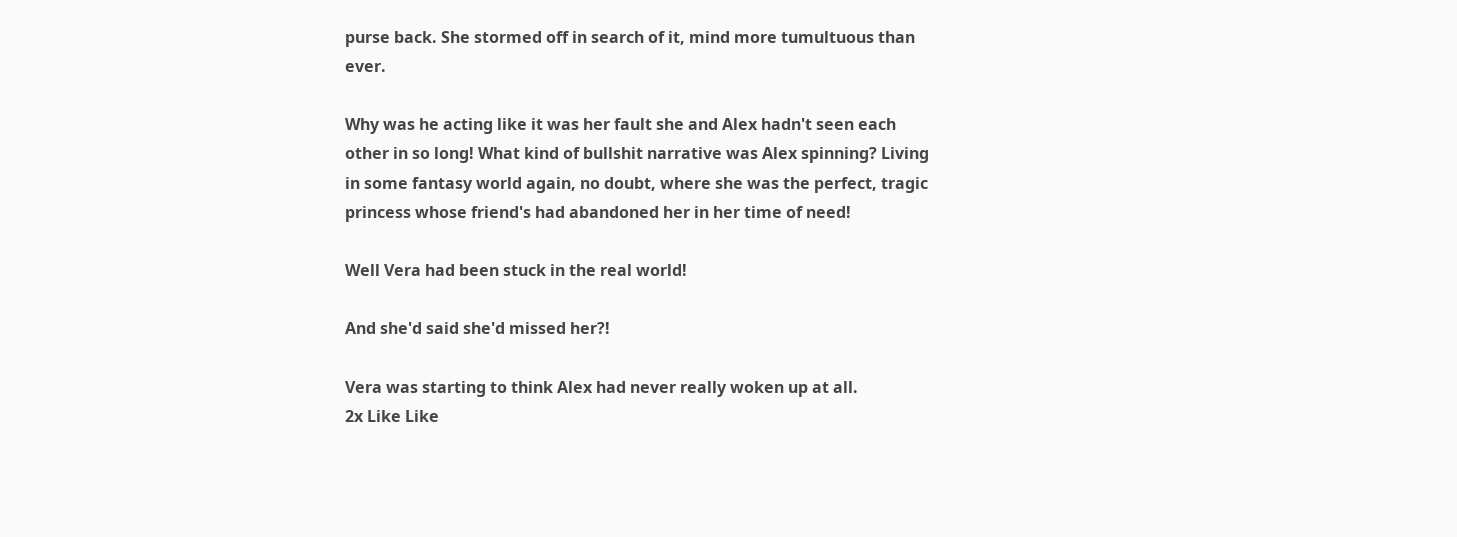purse back. She stormed off in search of it, mind more tumultuous than ever.

Why was he acting like it was her fault she and Alex hadn't seen each other in so long! What kind of bullshit narrative was Alex spinning? Living in some fantasy world again, no doubt, where she was the perfect, tragic princess whose friend's had abandoned her in her time of need!

Well Vera had been stuck in the real world!

And she'd said she'd missed her?!

Vera was starting to think Alex had never really woken up at all.
2x Like Like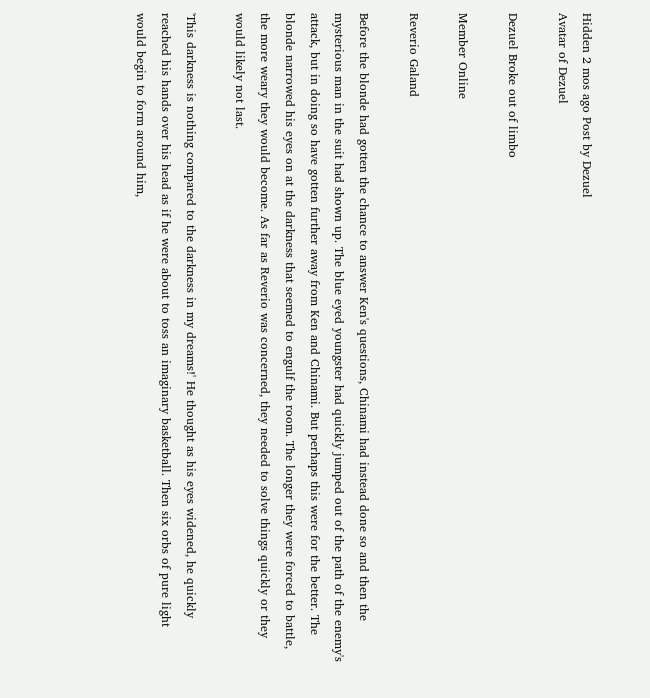Hidden 2 mos ago Post by Dezuel
Avatar of Dezuel

Dezuel Broke out of limbo

Member Online

Reverio Galand

Before the blonde had gotten the chance to answer Ken's questions, Chinami had instead done so and then the mysterious man in the suit had shown up. The blue eyed youngster had quickly jumped out of the path of the enemy's attack, but in doing so have gotten further away from Ken and Chinami. But perhaps this were for the better. The blonde narrowed his eyes on at the darkness that seemed to engulf the room. The longer they were forced to battle, the more weary they would become. As far as Reverio was concerned, they needed to solve things quickly or they would likely not last.

'This darkness is nothing compared to the darkness in my dreams!' He thought as his eyes widened, he quickly reached his hands over his head as if he were about to toss an imaginary basketball. Then six orbs of pure light would begin to form around him,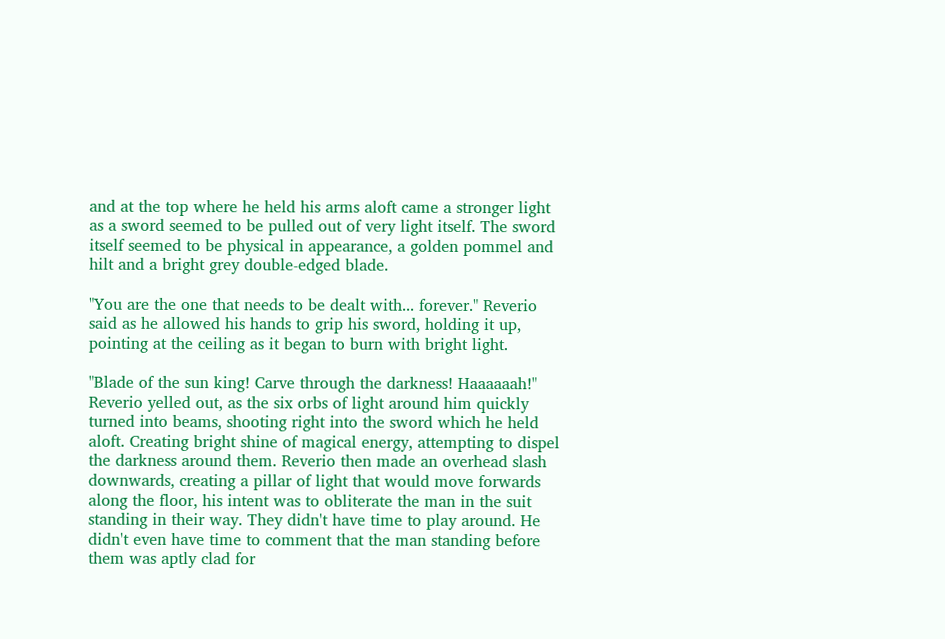and at the top where he held his arms aloft came a stronger light as a sword seemed to be pulled out of very light itself. The sword itself seemed to be physical in appearance, a golden pommel and hilt and a bright grey double-edged blade.

"You are the one that needs to be dealt with... forever." Reverio said as he allowed his hands to grip his sword, holding it up, pointing at the ceiling as it began to burn with bright light.

"Blade of the sun king! Carve through the darkness! Haaaaaah!" Reverio yelled out, as the six orbs of light around him quickly turned into beams, shooting right into the sword which he held aloft. Creating bright shine of magical energy, attempting to dispel the darkness around them. Reverio then made an overhead slash downwards, creating a pillar of light that would move forwards along the floor, his intent was to obliterate the man in the suit standing in their way. They didn't have time to play around. He didn't even have time to comment that the man standing before them was aptly clad for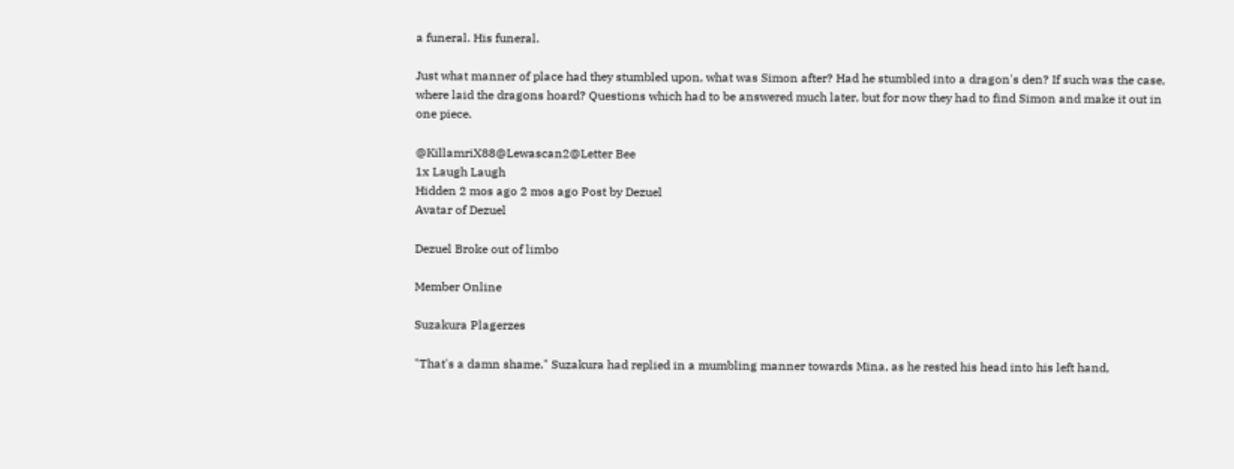a funeral. His funeral.

Just what manner of place had they stumbled upon, what was Simon after? Had he stumbled into a dragon's den? If such was the case, where laid the dragons hoard? Questions which had to be answered much later, but for now they had to find Simon and make it out in one piece.

@KillamriX88@Lewascan2@Letter Bee
1x Laugh Laugh
Hidden 2 mos ago 2 mos ago Post by Dezuel
Avatar of Dezuel

Dezuel Broke out of limbo

Member Online

Suzakura Plagerzes

"That's a damn shame." Suzakura had replied in a mumbling manner towards Mina, as he rested his head into his left hand,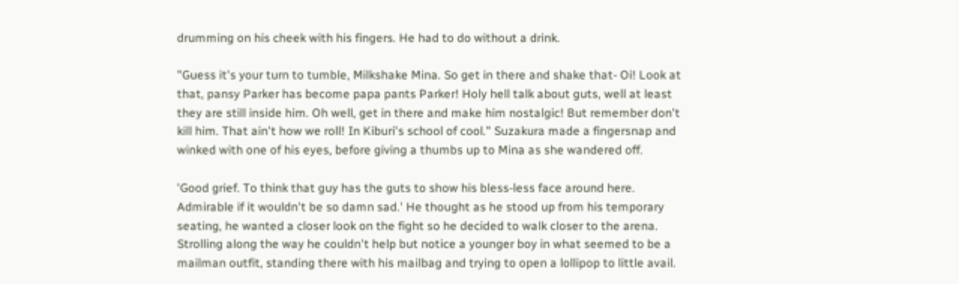drumming on his cheek with his fingers. He had to do without a drink.

"Guess it's your turn to tumble, Milkshake Mina. So get in there and shake that- Oi! Look at that, pansy Parker has become papa pants Parker! Holy hell talk about guts, well at least they are still inside him. Oh well, get in there and make him nostalgic! But remember don't kill him. That ain't how we roll! In Kiburi's school of cool." Suzakura made a fingersnap and winked with one of his eyes, before giving a thumbs up to Mina as she wandered off.

'Good grief. To think that guy has the guts to show his bless-less face around here. Admirable if it wouldn't be so damn sad.' He thought as he stood up from his temporary seating, he wanted a closer look on the fight so he decided to walk closer to the arena. Strolling along the way he couldn't help but notice a younger boy in what seemed to be a mailman outfit, standing there with his mailbag and trying to open a lollipop to little avail.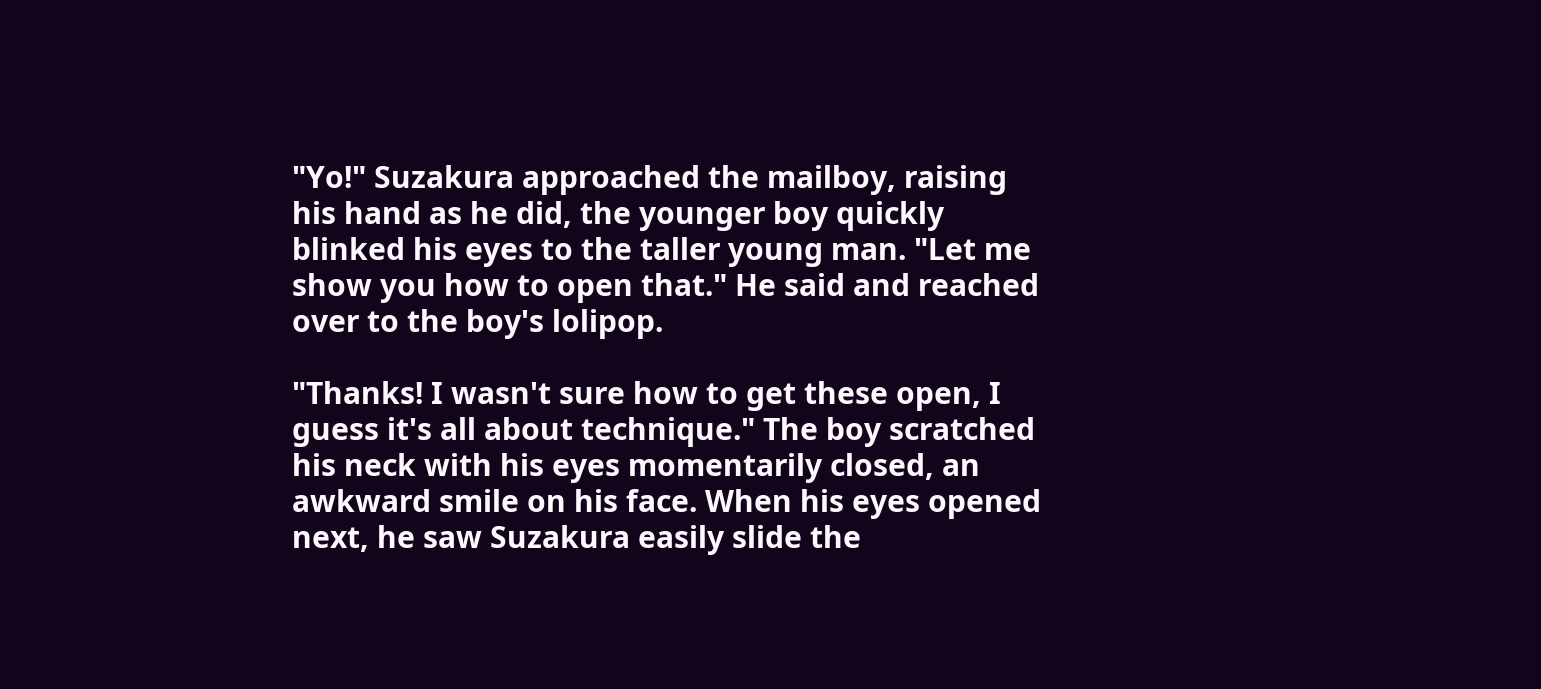"Yo!" Suzakura approached the mailboy, raising his hand as he did, the younger boy quickly blinked his eyes to the taller young man. "Let me show you how to open that." He said and reached over to the boy's lolipop.

"Thanks! I wasn't sure how to get these open, I guess it's all about technique." The boy scratched his neck with his eyes momentarily closed, an awkward smile on his face. When his eyes opened next, he saw Suzakura easily slide the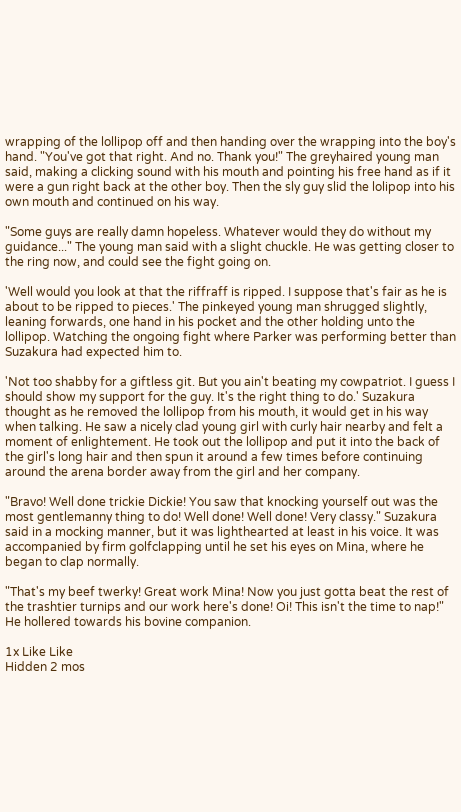wrapping of the lollipop off and then handing over the wrapping into the boy's hand. "You've got that right. And no. Thank you!" The greyhaired young man said, making a clicking sound with his mouth and pointing his free hand as if it were a gun right back at the other boy. Then the sly guy slid the lolipop into his own mouth and continued on his way.

"Some guys are really damn hopeless. Whatever would they do without my guidance..." The young man said with a slight chuckle. He was getting closer to the ring now, and could see the fight going on.

'Well would you look at that the riffraff is ripped. I suppose that's fair as he is about to be ripped to pieces.' The pinkeyed young man shrugged slightly, leaning forwards, one hand in his pocket and the other holding unto the lollipop. Watching the ongoing fight where Parker was performing better than Suzakura had expected him to.

'Not too shabby for a giftless git. But you ain't beating my cowpatriot. I guess I should show my support for the guy. It's the right thing to do.' Suzakura thought as he removed the lollipop from his mouth, it would get in his way when talking. He saw a nicely clad young girl with curly hair nearby and felt a moment of enlightement. He took out the lollipop and put it into the back of the girl's long hair and then spun it around a few times before continuing around the arena border away from the girl and her company.

"Bravo! Well done trickie Dickie! You saw that knocking yourself out was the most gentlemanny thing to do! Well done! Well done! Very classy." Suzakura said in a mocking manner, but it was lighthearted at least in his voice. It was accompanied by firm golfclapping until he set his eyes on Mina, where he began to clap normally.

"That's my beef twerky! Great work Mina! Now you just gotta beat the rest of the trashtier turnips and our work here's done! Oi! This isn't the time to nap!" He hollered towards his bovine companion.

1x Like Like
Hidden 2 mos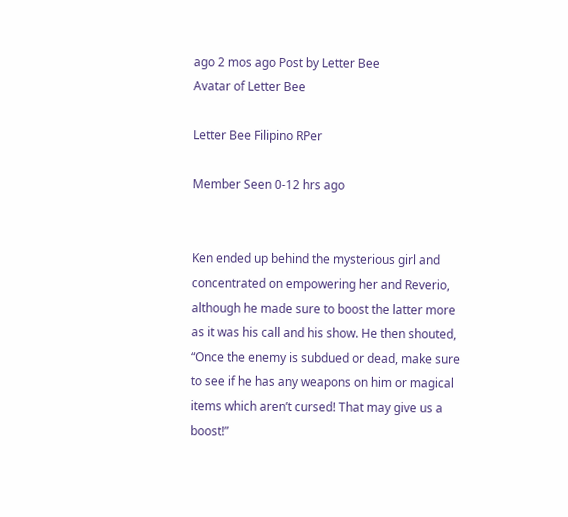ago 2 mos ago Post by Letter Bee
Avatar of Letter Bee

Letter Bee Filipino RPer

Member Seen 0-12 hrs ago


Ken ended up behind the mysterious girl and concentrated on empowering her and Reverio, although he made sure to boost the latter more as it was his call and his show. He then shouted, “Once the enemy is subdued or dead, make sure to see if he has any weapons on him or magical items which aren’t cursed! That may give us a boost!”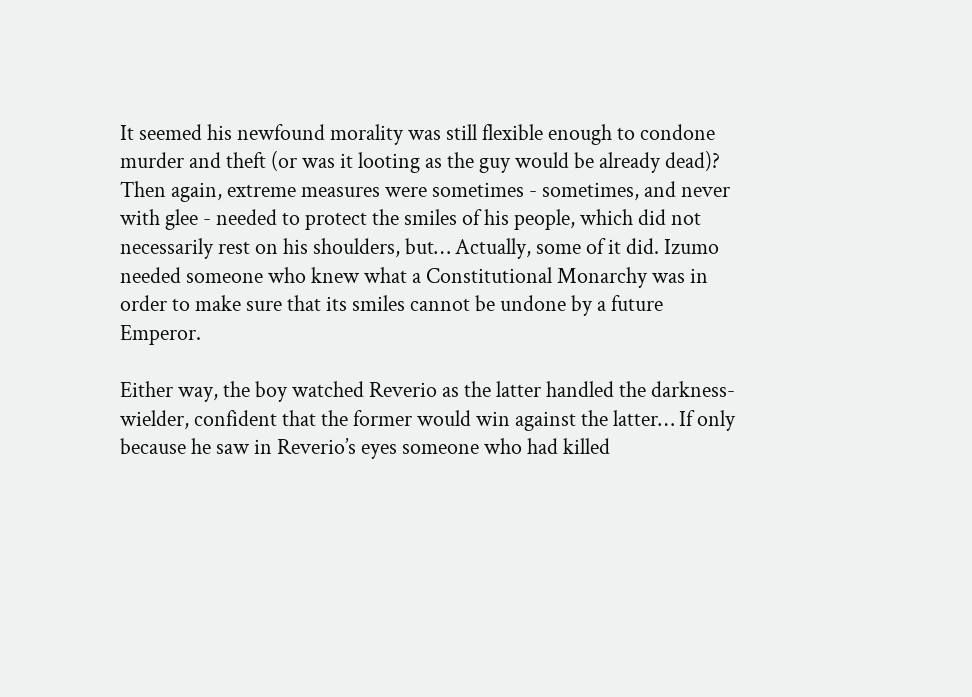It seemed his newfound morality was still flexible enough to condone murder and theft (or was it looting as the guy would be already dead)? Then again, extreme measures were sometimes - sometimes, and never with glee - needed to protect the smiles of his people, which did not necessarily rest on his shoulders, but… Actually, some of it did. Izumo needed someone who knew what a Constitutional Monarchy was in order to make sure that its smiles cannot be undone by a future Emperor.

Either way, the boy watched Reverio as the latter handled the darkness-wielder, confident that the former would win against the latter… If only because he saw in Reverio’s eyes someone who had killed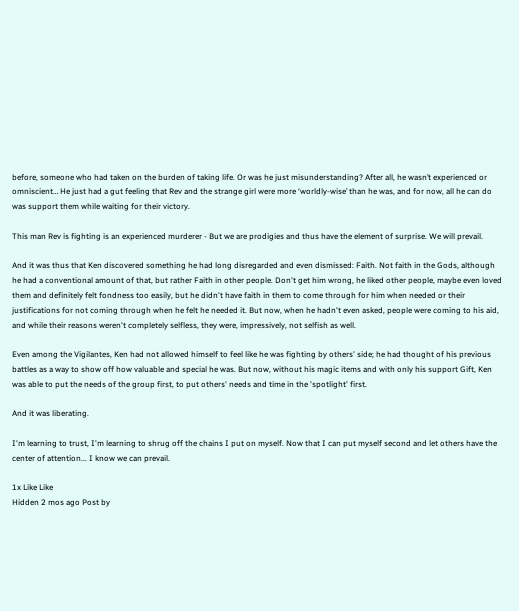before, someone who had taken on the burden of taking life. Or was he just misunderstanding? After all, he wasn’t experienced or omniscient… He just had a gut feeling that Rev and the strange girl were more ‘worldly-wise’ than he was, and for now, all he can do was support them while waiting for their victory.

This man Rev is fighting is an experienced murderer - But we are prodigies and thus have the element of surprise. We will prevail.

And it was thus that Ken discovered something he had long disregarded and even dismissed: Faith. Not faith in the Gods, although he had a conventional amount of that, but rather Faith in other people. Don't get him wrong, he liked other people, maybe even loved them and definitely felt fondness too easily, but he didn't have faith in them to come through for him when needed or their justifications for not coming through when he felt he needed it. But now, when he hadn't even asked, people were coming to his aid, and while their reasons weren't completely selfless, they were, impressively, not selfish as well.

Even among the Vigilantes, Ken had not allowed himself to feel like he was fighting by others' side; he had thought of his previous battles as a way to show off how valuable and special he was. But now, without his magic items and with only his support Gift, Ken was able to put the needs of the group first, to put others' needs and time in the 'spotlight' first.

And it was liberating.

I'm learning to trust, I'm learning to shrug off the chains I put on myself. Now that I can put myself second and let others have the center of attention... I know we can prevail.

1x Like Like
Hidden 2 mos ago Post by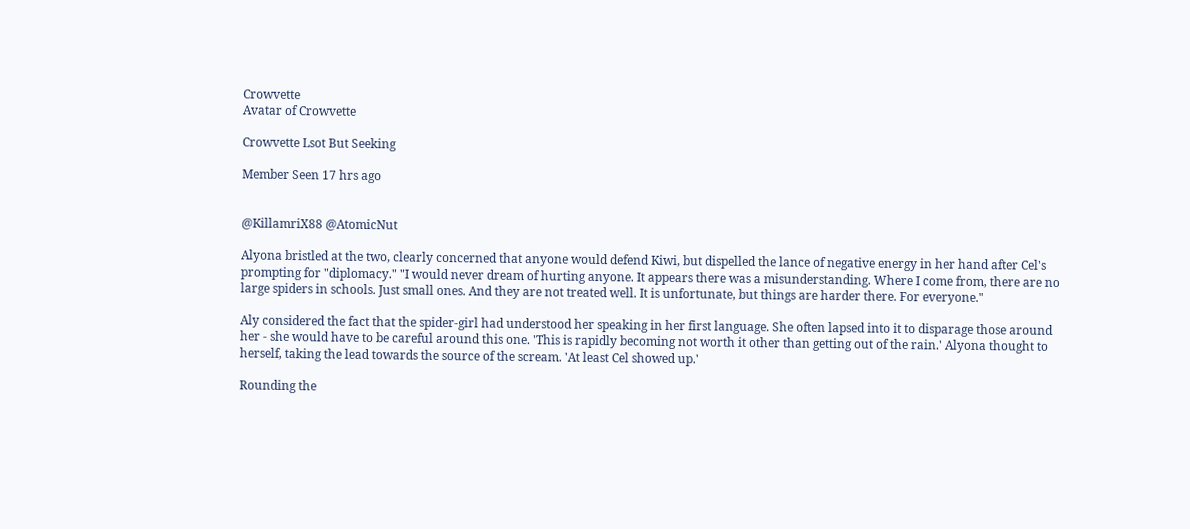Crowvette
Avatar of Crowvette

Crowvette Lsot But Seeking

Member Seen 17 hrs ago


@KillamriX88 @AtomicNut

Alyona bristled at the two, clearly concerned that anyone would defend Kiwi, but dispelled the lance of negative energy in her hand after Cel's prompting for "diplomacy." "I would never dream of hurting anyone. It appears there was a misunderstanding. Where I come from, there are no large spiders in schools. Just small ones. And they are not treated well. It is unfortunate, but things are harder there. For everyone."

Aly considered the fact that the spider-girl had understood her speaking in her first language. She often lapsed into it to disparage those around her - she would have to be careful around this one. 'This is rapidly becoming not worth it other than getting out of the rain.' Alyona thought to herself, taking the lead towards the source of the scream. 'At least Cel showed up.'

Rounding the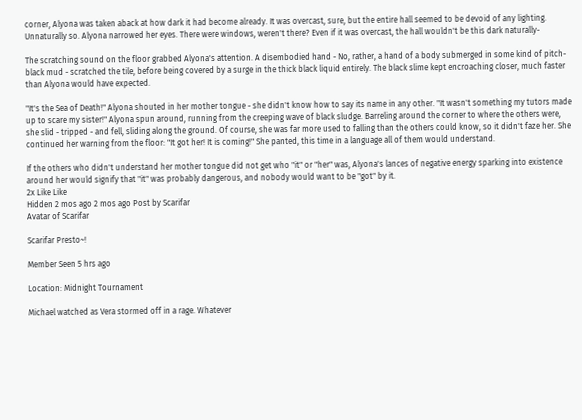corner, Alyona was taken aback at how dark it had become already. It was overcast, sure, but the entire hall seemed to be devoid of any lighting. Unnaturally so. Alyona narrowed her eyes. There were windows, weren't there? Even if it was overcast, the hall wouldn't be this dark naturally-

The scratching sound on the floor grabbed Alyona's attention. A disembodied hand - No, rather, a hand of a body submerged in some kind of pitch-black mud - scratched the tile, before being covered by a surge in the thick black liquid entirely. The black slime kept encroaching closer, much faster than Alyona would have expected.

"It's the Sea of Death!" Alyona shouted in her mother tongue - she didn't know how to say its name in any other. "It wasn't something my tutors made up to scare my sister!" Alyona spun around, running from the creeping wave of black sludge. Barreling around the corner to where the others were, she slid - tripped - and fell, sliding along the ground. Of course, she was far more used to falling than the others could know, so it didn't faze her. She continued her warning from the floor: "It got her! It is coming!" She panted, this time in a language all of them would understand.

If the others who didn't understand her mother tongue did not get who "it" or "her" was, Alyona's lances of negative energy sparking into existence around her would signify that "it" was probably dangerous, and nobody would want to be "got" by it.
2x Like Like
Hidden 2 mos ago 2 mos ago Post by Scarifar
Avatar of Scarifar

Scarifar Presto~!

Member Seen 5 hrs ago

Location: Midnight Tournament

Michael watched as Vera stormed off in a rage. Whatever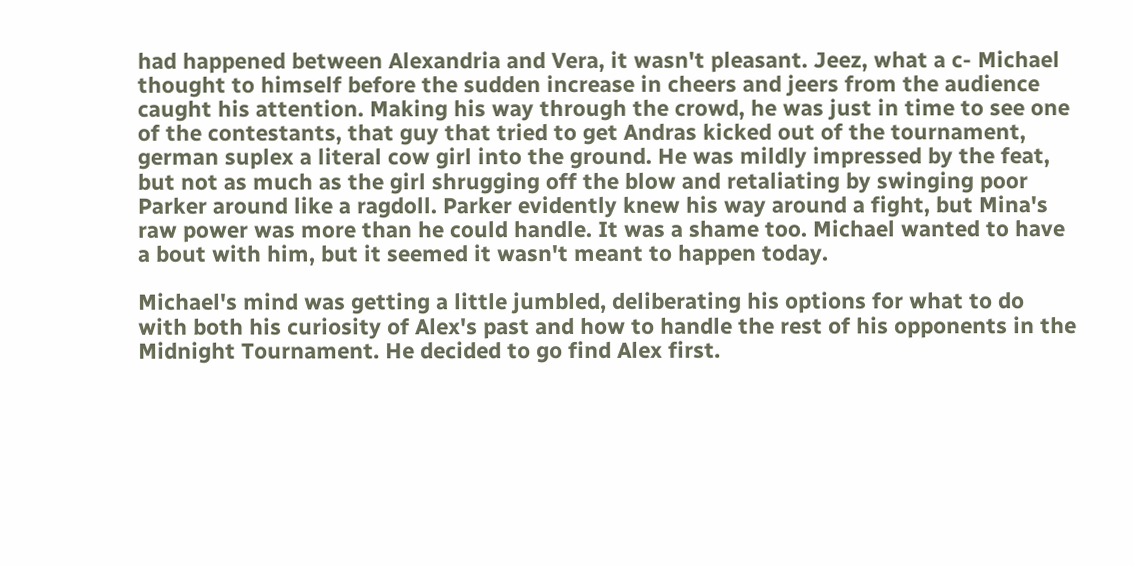had happened between Alexandria and Vera, it wasn't pleasant. Jeez, what a c- Michael thought to himself before the sudden increase in cheers and jeers from the audience caught his attention. Making his way through the crowd, he was just in time to see one of the contestants, that guy that tried to get Andras kicked out of the tournament, german suplex a literal cow girl into the ground. He was mildly impressed by the feat, but not as much as the girl shrugging off the blow and retaliating by swinging poor Parker around like a ragdoll. Parker evidently knew his way around a fight, but Mina's raw power was more than he could handle. It was a shame too. Michael wanted to have a bout with him, but it seemed it wasn't meant to happen today.

Michael's mind was getting a little jumbled, deliberating his options for what to do with both his curiosity of Alex's past and how to handle the rest of his opponents in the Midnight Tournament. He decided to go find Alex first.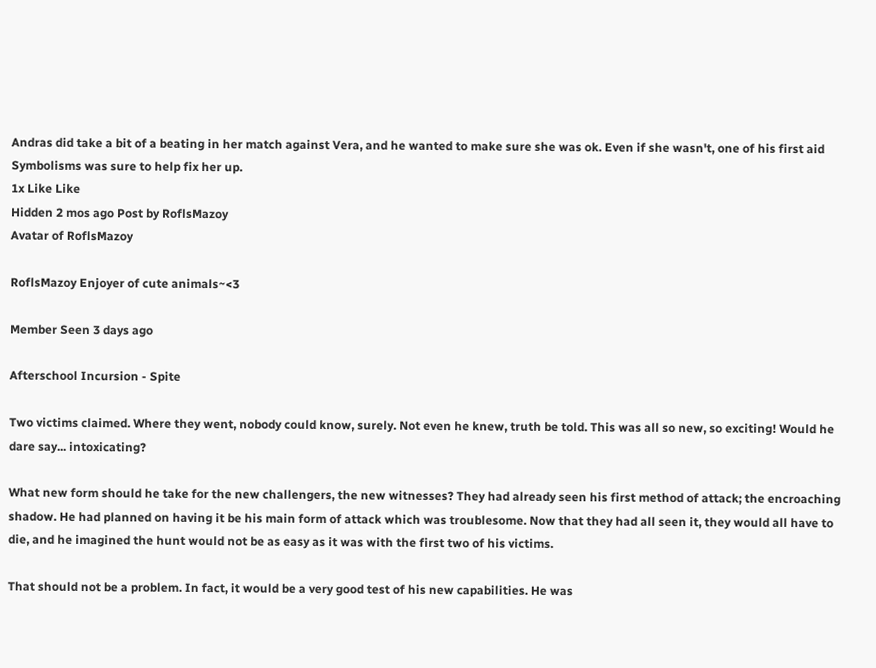Andras did take a bit of a beating in her match against Vera, and he wanted to make sure she was ok. Even if she wasn't, one of his first aid Symbolisms was sure to help fix her up.
1x Like Like
Hidden 2 mos ago Post by RoflsMazoy
Avatar of RoflsMazoy

RoflsMazoy Enjoyer of cute animals~<3

Member Seen 3 days ago

Afterschool Incursion - Spite

Two victims claimed. Where they went, nobody could know, surely. Not even he knew, truth be told. This was all so new, so exciting! Would he dare say... intoxicating?

What new form should he take for the new challengers, the new witnesses? They had already seen his first method of attack; the encroaching shadow. He had planned on having it be his main form of attack which was troublesome. Now that they had all seen it, they would all have to die, and he imagined the hunt would not be as easy as it was with the first two of his victims.

That should not be a problem. In fact, it would be a very good test of his new capabilities. He was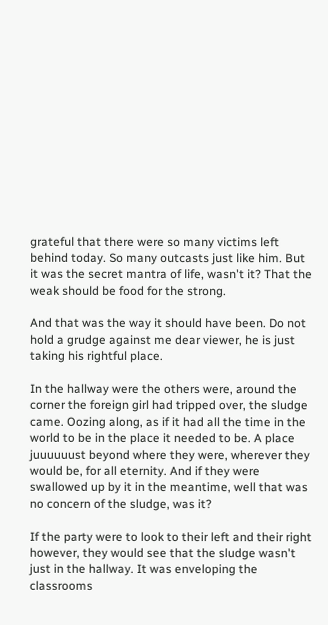grateful that there were so many victims left behind today. So many outcasts just like him. But it was the secret mantra of life, wasn't it? That the weak should be food for the strong.

And that was the way it should have been. Do not hold a grudge against me dear viewer, he is just taking his rightful place.

In the hallway were the others were, around the corner the foreign girl had tripped over, the sludge came. Oozing along, as if it had all the time in the world to be in the place it needed to be. A place juuuuuust beyond where they were, wherever they would be, for all eternity. And if they were swallowed up by it in the meantime, well that was no concern of the sludge, was it?

If the party were to look to their left and their right however, they would see that the sludge wasn't just in the hallway. It was enveloping the classrooms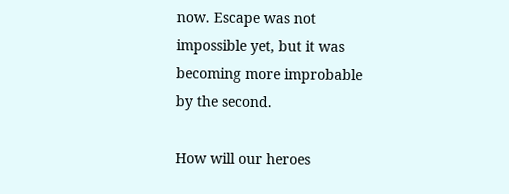now. Escape was not impossible yet, but it was becoming more improbable by the second.

How will our heroes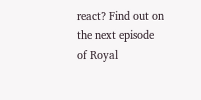react? Find out on the next episode of Royal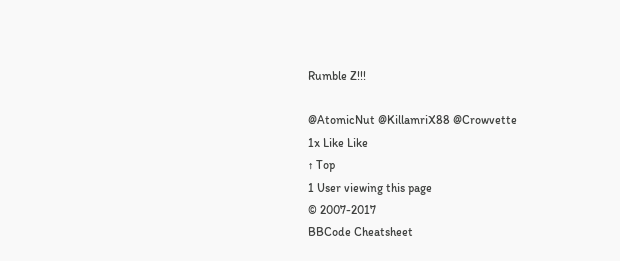Rumble Z!!!

@AtomicNut @KillamriX88 @Crowvette
1x Like Like
↑ Top
1 User viewing this page
© 2007-2017
BBCode Cheatsheet